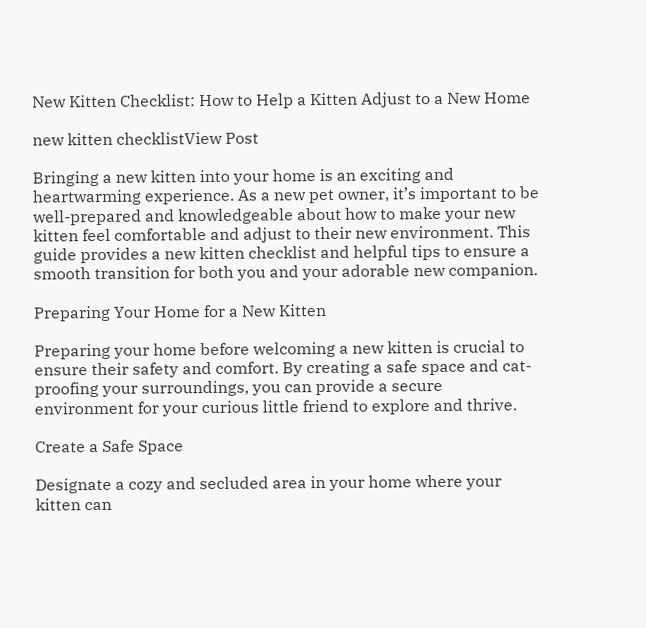New Kitten Checklist: How to Help a Kitten Adjust to a New Home

new kitten checklistView Post

Bringing a new kitten into your home is an exciting and heartwarming experience. As a new pet owner, it’s important to be well-prepared and knowledgeable about how to make your new kitten feel comfortable and adjust to their new environment. This guide provides a new kitten checklist and helpful tips to ensure a smooth transition for both you and your adorable new companion.

Preparing Your Home for a New Kitten

Preparing your home before welcoming a new kitten is crucial to ensure their safety and comfort. By creating a safe space and cat-proofing your surroundings, you can provide a secure environment for your curious little friend to explore and thrive.

Create a Safe Space

Designate a cozy and secluded area in your home where your kitten can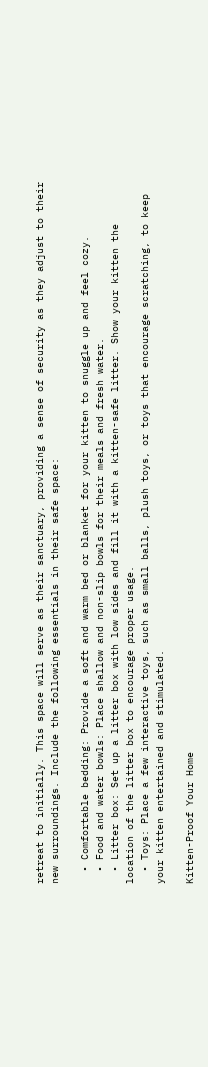retreat to initially. This space will serve as their sanctuary, providing a sense of security as they adjust to their new surroundings. Include the following essentials in their safe space:

  • Comfortable bedding: Provide a soft and warm bed or blanket for your kitten to snuggle up and feel cozy.
  • Food and water bowls: Place shallow and non-slip bowls for their meals and fresh water.
  • Litter box: Set up a litter box with low sides and fill it with a kitten-safe litter. Show your kitten the location of the litter box to encourage proper usage.
  • Toys: Place a few interactive toys, such as small balls, plush toys, or toys that encourage scratching, to keep your kitten entertained and stimulated.

Kitten-Proof Your Home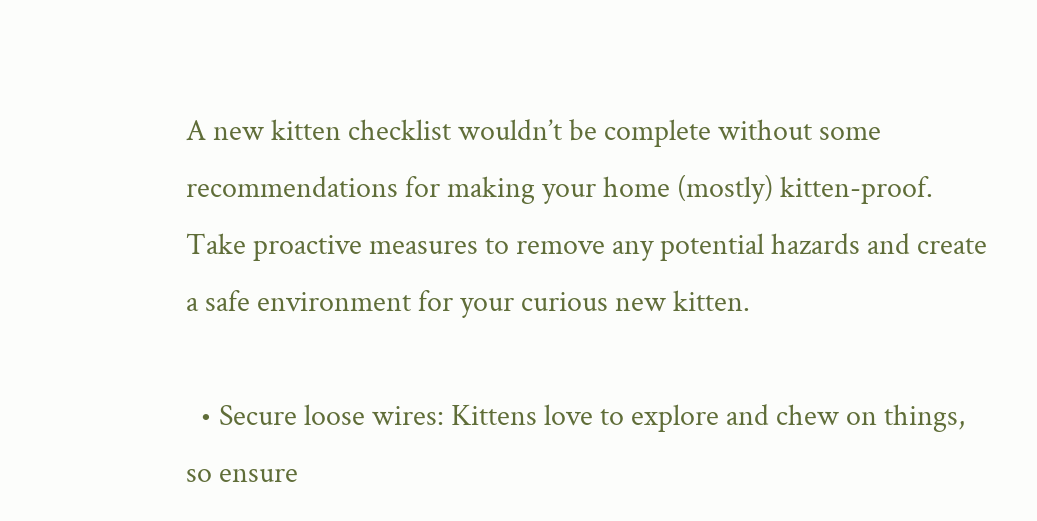A new kitten checklist wouldn’t be complete without some recommendations for making your home (mostly) kitten-proof. Take proactive measures to remove any potential hazards and create a safe environment for your curious new kitten.

  • Secure loose wires: Kittens love to explore and chew on things, so ensure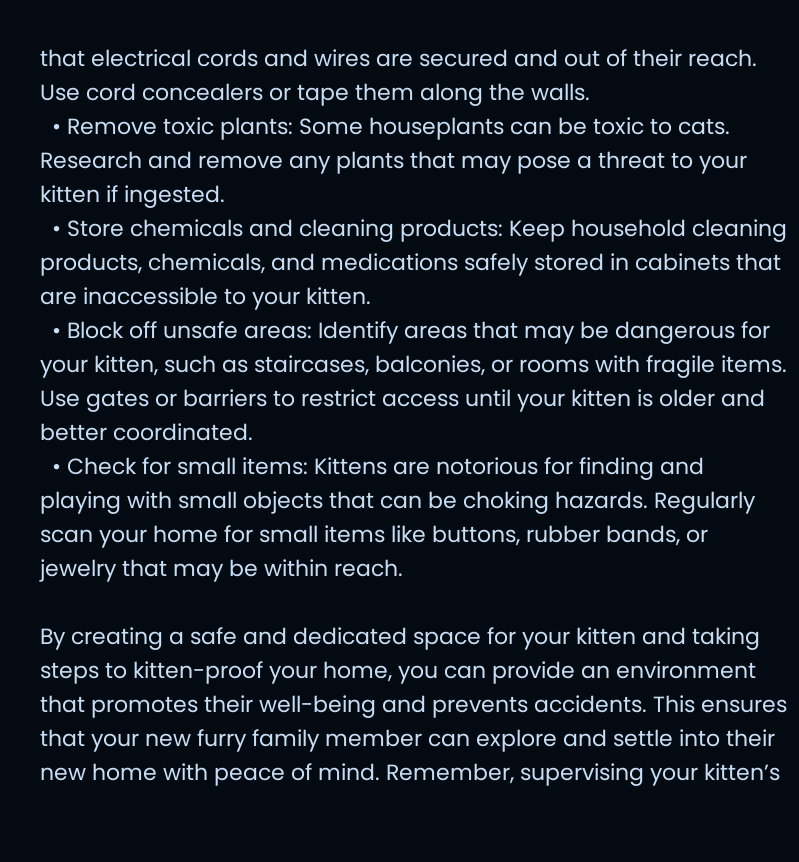that electrical cords and wires are secured and out of their reach. Use cord concealers or tape them along the walls.
  • Remove toxic plants: Some houseplants can be toxic to cats. Research and remove any plants that may pose a threat to your kitten if ingested.
  • Store chemicals and cleaning products: Keep household cleaning products, chemicals, and medications safely stored in cabinets that are inaccessible to your kitten.
  • Block off unsafe areas: Identify areas that may be dangerous for your kitten, such as staircases, balconies, or rooms with fragile items. Use gates or barriers to restrict access until your kitten is older and better coordinated.
  • Check for small items: Kittens are notorious for finding and playing with small objects that can be choking hazards. Regularly scan your home for small items like buttons, rubber bands, or jewelry that may be within reach.

By creating a safe and dedicated space for your kitten and taking steps to kitten-proof your home, you can provide an environment that promotes their well-being and prevents accidents. This ensures that your new furry family member can explore and settle into their new home with peace of mind. Remember, supervising your kitten’s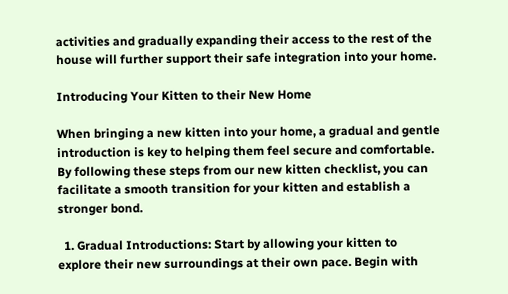activities and gradually expanding their access to the rest of the house will further support their safe integration into your home.

Introducing Your Kitten to their New Home

When bringing a new kitten into your home, a gradual and gentle introduction is key to helping them feel secure and comfortable. By following these steps from our new kitten checklist, you can facilitate a smooth transition for your kitten and establish a stronger bond.

  1. Gradual Introductions: Start by allowing your kitten to explore their new surroundings at their own pace. Begin with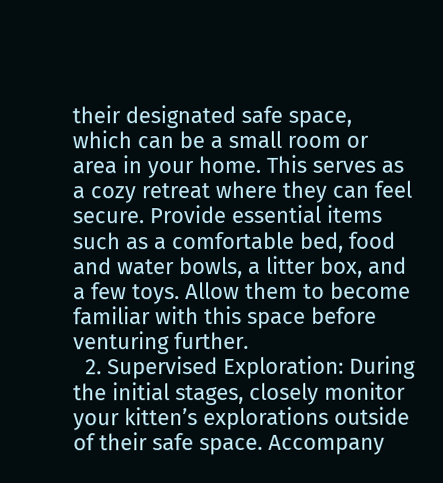their designated safe space, which can be a small room or area in your home. This serves as a cozy retreat where they can feel secure. Provide essential items such as a comfortable bed, food and water bowls, a litter box, and a few toys. Allow them to become familiar with this space before venturing further.
  2. Supervised Exploration: During the initial stages, closely monitor your kitten’s explorations outside of their safe space. Accompany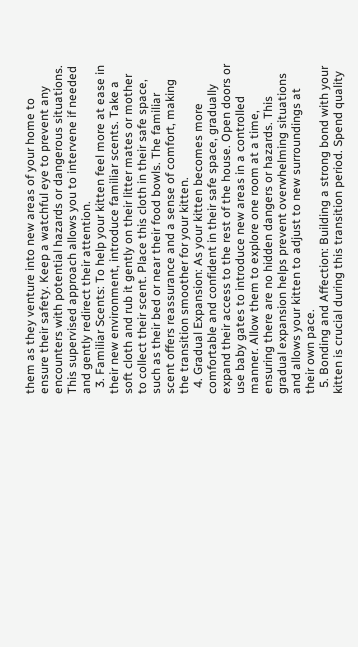them as they venture into new areas of your home to ensure their safety. Keep a watchful eye to prevent any encounters with potential hazards or dangerous situations. This supervised approach allows you to intervene if needed and gently redirect their attention.
  3. Familiar Scents: To help your kitten feel more at ease in their new environment, introduce familiar scents. Take a soft cloth and rub it gently on their litter mates or mother to collect their scent. Place this cloth in their safe space, such as their bed or near their food bowls. The familiar scent offers reassurance and a sense of comfort, making the transition smoother for your kitten.
  4. Gradual Expansion: As your kitten becomes more comfortable and confident in their safe space, gradually expand their access to the rest of the house. Open doors or use baby gates to introduce new areas in a controlled manner. Allow them to explore one room at a time, ensuring there are no hidden dangers or hazards. This gradual expansion helps prevent overwhelming situations and allows your kitten to adjust to new surroundings at their own pace.
  5. Bonding and Affection: Building a strong bond with your kitten is crucial during this transition period. Spend quality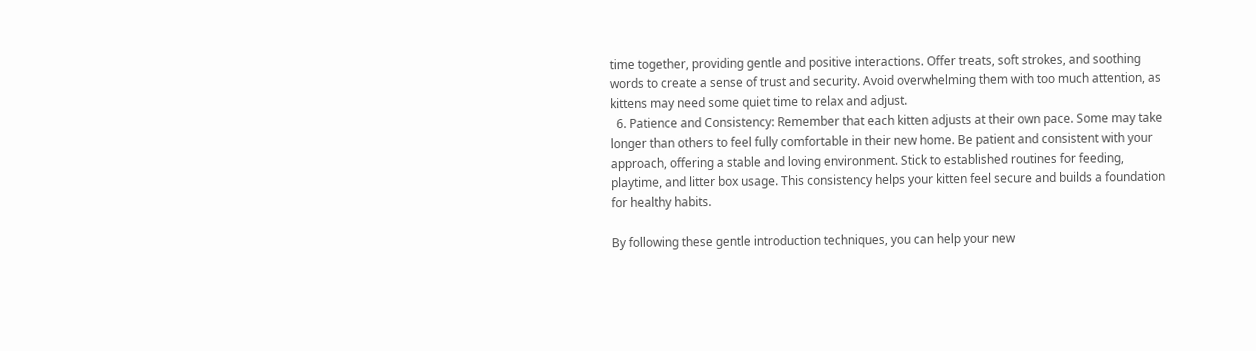time together, providing gentle and positive interactions. Offer treats, soft strokes, and soothing words to create a sense of trust and security. Avoid overwhelming them with too much attention, as kittens may need some quiet time to relax and adjust.
  6. Patience and Consistency: Remember that each kitten adjusts at their own pace. Some may take longer than others to feel fully comfortable in their new home. Be patient and consistent with your approach, offering a stable and loving environment. Stick to established routines for feeding, playtime, and litter box usage. This consistency helps your kitten feel secure and builds a foundation for healthy habits.

By following these gentle introduction techniques, you can help your new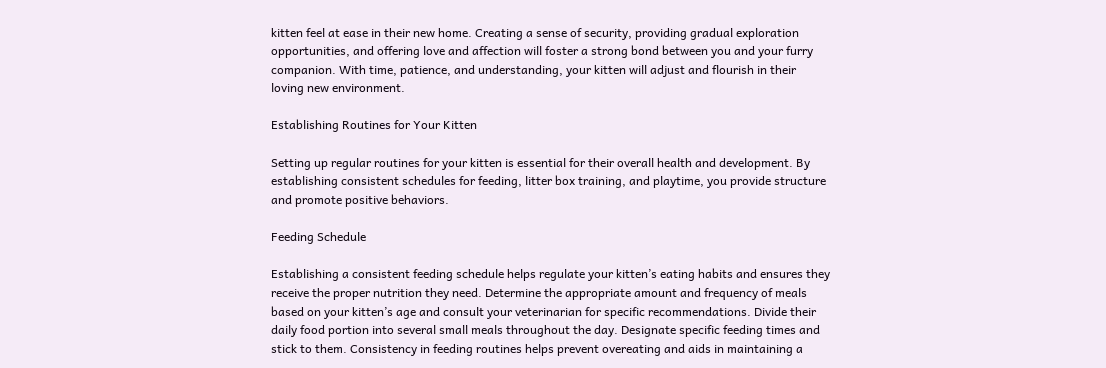kitten feel at ease in their new home. Creating a sense of security, providing gradual exploration opportunities, and offering love and affection will foster a strong bond between you and your furry companion. With time, patience, and understanding, your kitten will adjust and flourish in their loving new environment.

Establishing Routines for Your Kitten

Setting up regular routines for your kitten is essential for their overall health and development. By establishing consistent schedules for feeding, litter box training, and playtime, you provide structure and promote positive behaviors.

Feeding Schedule

Establishing a consistent feeding schedule helps regulate your kitten’s eating habits and ensures they receive the proper nutrition they need. Determine the appropriate amount and frequency of meals based on your kitten’s age and consult your veterinarian for specific recommendations. Divide their daily food portion into several small meals throughout the day. Designate specific feeding times and stick to them. Consistency in feeding routines helps prevent overeating and aids in maintaining a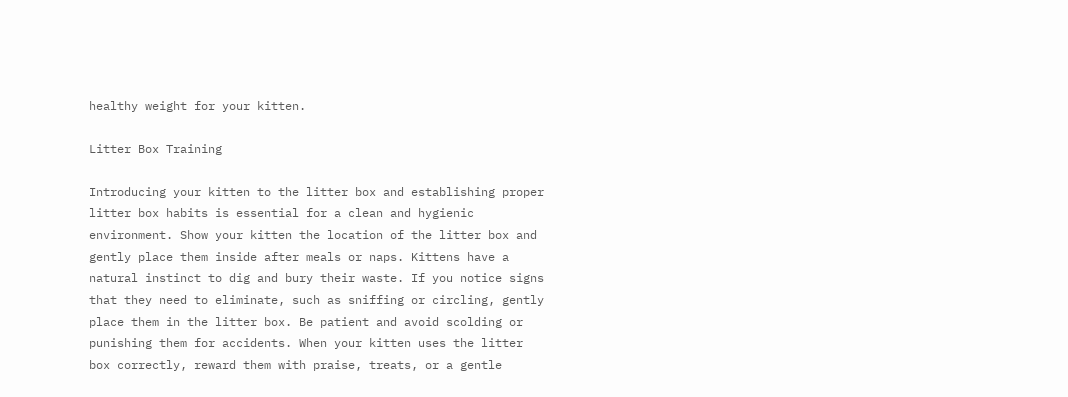healthy weight for your kitten.

Litter Box Training

Introducing your kitten to the litter box and establishing proper litter box habits is essential for a clean and hygienic environment. Show your kitten the location of the litter box and gently place them inside after meals or naps. Kittens have a natural instinct to dig and bury their waste. If you notice signs that they need to eliminate, such as sniffing or circling, gently place them in the litter box. Be patient and avoid scolding or punishing them for accidents. When your kitten uses the litter box correctly, reward them with praise, treats, or a gentle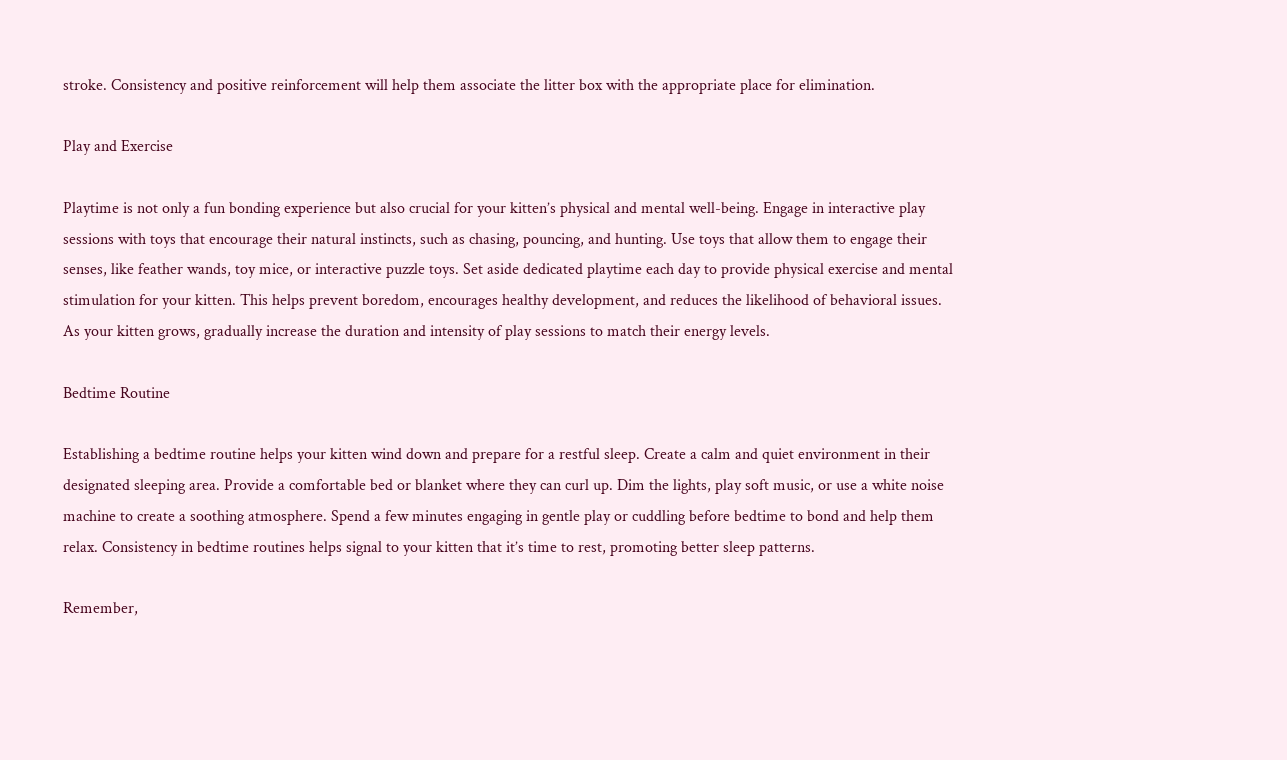stroke. Consistency and positive reinforcement will help them associate the litter box with the appropriate place for elimination.

Play and Exercise

Playtime is not only a fun bonding experience but also crucial for your kitten’s physical and mental well-being. Engage in interactive play sessions with toys that encourage their natural instincts, such as chasing, pouncing, and hunting. Use toys that allow them to engage their senses, like feather wands, toy mice, or interactive puzzle toys. Set aside dedicated playtime each day to provide physical exercise and mental stimulation for your kitten. This helps prevent boredom, encourages healthy development, and reduces the likelihood of behavioral issues. As your kitten grows, gradually increase the duration and intensity of play sessions to match their energy levels.

Bedtime Routine

Establishing a bedtime routine helps your kitten wind down and prepare for a restful sleep. Create a calm and quiet environment in their designated sleeping area. Provide a comfortable bed or blanket where they can curl up. Dim the lights, play soft music, or use a white noise machine to create a soothing atmosphere. Spend a few minutes engaging in gentle play or cuddling before bedtime to bond and help them relax. Consistency in bedtime routines helps signal to your kitten that it’s time to rest, promoting better sleep patterns.

Remember,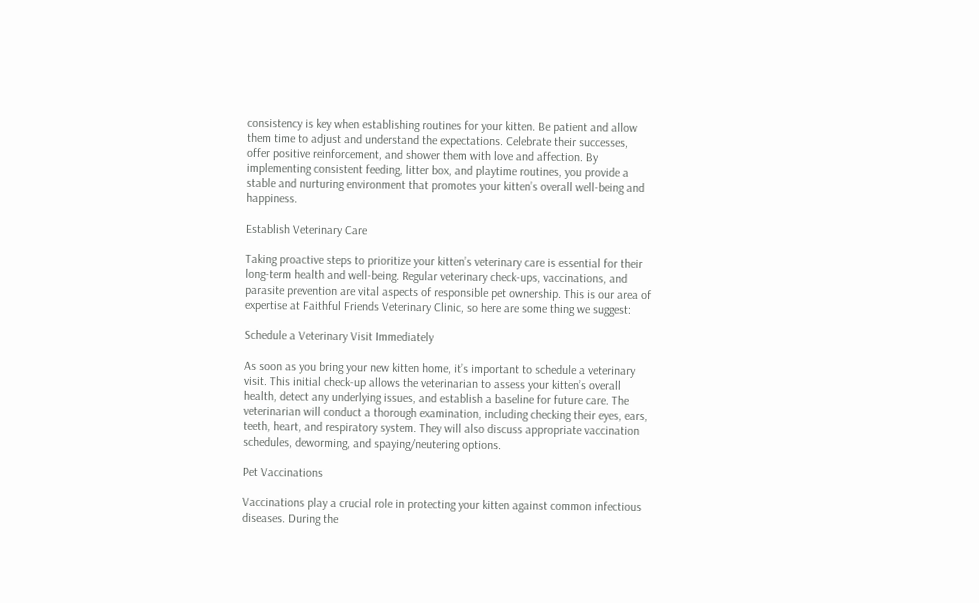consistency is key when establishing routines for your kitten. Be patient and allow them time to adjust and understand the expectations. Celebrate their successes, offer positive reinforcement, and shower them with love and affection. By implementing consistent feeding, litter box, and playtime routines, you provide a stable and nurturing environment that promotes your kitten’s overall well-being and happiness.

Establish Veterinary Care

Taking proactive steps to prioritize your kitten’s veterinary care is essential for their long-term health and well-being. Regular veterinary check-ups, vaccinations, and parasite prevention are vital aspects of responsible pet ownership. This is our area of expertise at Faithful Friends Veterinary Clinic, so here are some thing we suggest:

Schedule a Veterinary Visit Immediately

As soon as you bring your new kitten home, it’s important to schedule a veterinary visit. This initial check-up allows the veterinarian to assess your kitten’s overall health, detect any underlying issues, and establish a baseline for future care. The veterinarian will conduct a thorough examination, including checking their eyes, ears, teeth, heart, and respiratory system. They will also discuss appropriate vaccination schedules, deworming, and spaying/neutering options.

Pet Vaccinations

Vaccinations play a crucial role in protecting your kitten against common infectious diseases. During the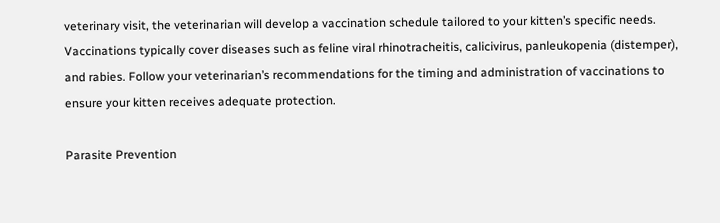veterinary visit, the veterinarian will develop a vaccination schedule tailored to your kitten’s specific needs. Vaccinations typically cover diseases such as feline viral rhinotracheitis, calicivirus, panleukopenia (distemper), and rabies. Follow your veterinarian’s recommendations for the timing and administration of vaccinations to ensure your kitten receives adequate protection.

Parasite Prevention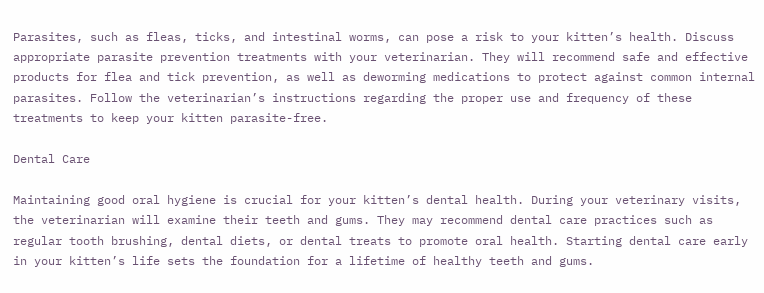Parasites, such as fleas, ticks, and intestinal worms, can pose a risk to your kitten’s health. Discuss appropriate parasite prevention treatments with your veterinarian. They will recommend safe and effective products for flea and tick prevention, as well as deworming medications to protect against common internal parasites. Follow the veterinarian’s instructions regarding the proper use and frequency of these treatments to keep your kitten parasite-free.

Dental Care

Maintaining good oral hygiene is crucial for your kitten’s dental health. During your veterinary visits, the veterinarian will examine their teeth and gums. They may recommend dental care practices such as regular tooth brushing, dental diets, or dental treats to promote oral health. Starting dental care early in your kitten’s life sets the foundation for a lifetime of healthy teeth and gums.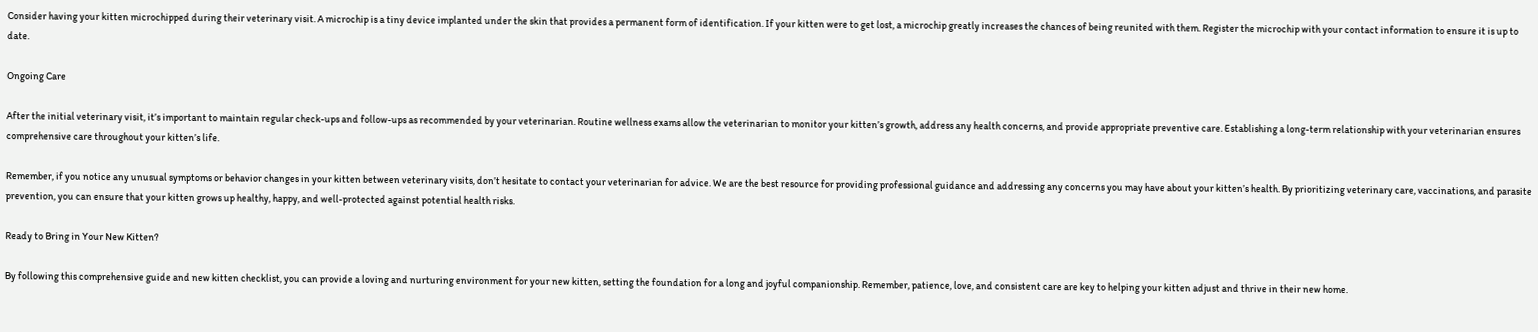Consider having your kitten microchipped during their veterinary visit. A microchip is a tiny device implanted under the skin that provides a permanent form of identification. If your kitten were to get lost, a microchip greatly increases the chances of being reunited with them. Register the microchip with your contact information to ensure it is up to date.

Ongoing Care

After the initial veterinary visit, it’s important to maintain regular check-ups and follow-ups as recommended by your veterinarian. Routine wellness exams allow the veterinarian to monitor your kitten’s growth, address any health concerns, and provide appropriate preventive care. Establishing a long-term relationship with your veterinarian ensures comprehensive care throughout your kitten’s life.

Remember, if you notice any unusual symptoms or behavior changes in your kitten between veterinary visits, don’t hesitate to contact your veterinarian for advice. We are the best resource for providing professional guidance and addressing any concerns you may have about your kitten’s health. By prioritizing veterinary care, vaccinations, and parasite prevention, you can ensure that your kitten grows up healthy, happy, and well-protected against potential health risks.

Ready to Bring in Your New Kitten?

By following this comprehensive guide and new kitten checklist, you can provide a loving and nurturing environment for your new kitten, setting the foundation for a long and joyful companionship. Remember, patience, love, and consistent care are key to helping your kitten adjust and thrive in their new home.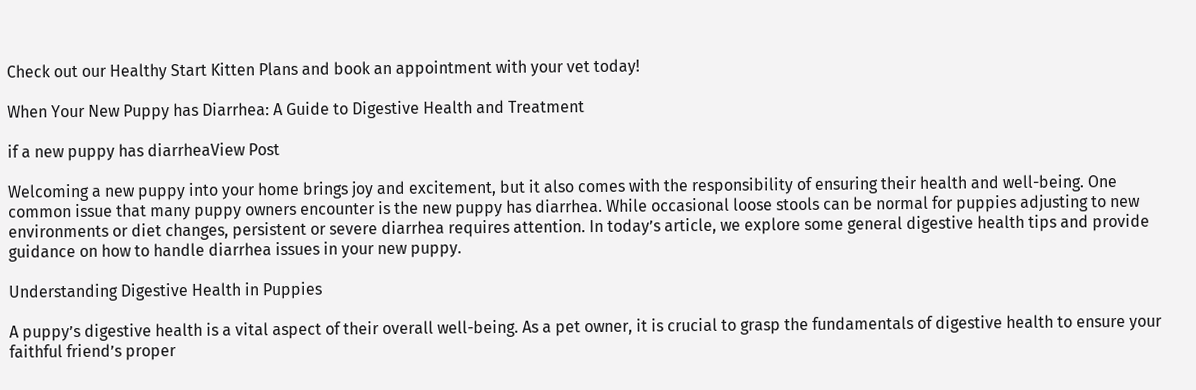Check out our Healthy Start Kitten Plans and book an appointment with your vet today!

When Your New Puppy has Diarrhea: A Guide to Digestive Health and Treatment

if a new puppy has diarrheaView Post

Welcoming a new puppy into your home brings joy and excitement, but it also comes with the responsibility of ensuring their health and well-being. One common issue that many puppy owners encounter is the new puppy has diarrhea. While occasional loose stools can be normal for puppies adjusting to new environments or diet changes, persistent or severe diarrhea requires attention. In today’s article, we explore some general digestive health tips and provide guidance on how to handle diarrhea issues in your new puppy.

Understanding Digestive Health in Puppies

A puppy’s digestive health is a vital aspect of their overall well-being. As a pet owner, it is crucial to grasp the fundamentals of digestive health to ensure your faithful friend’s proper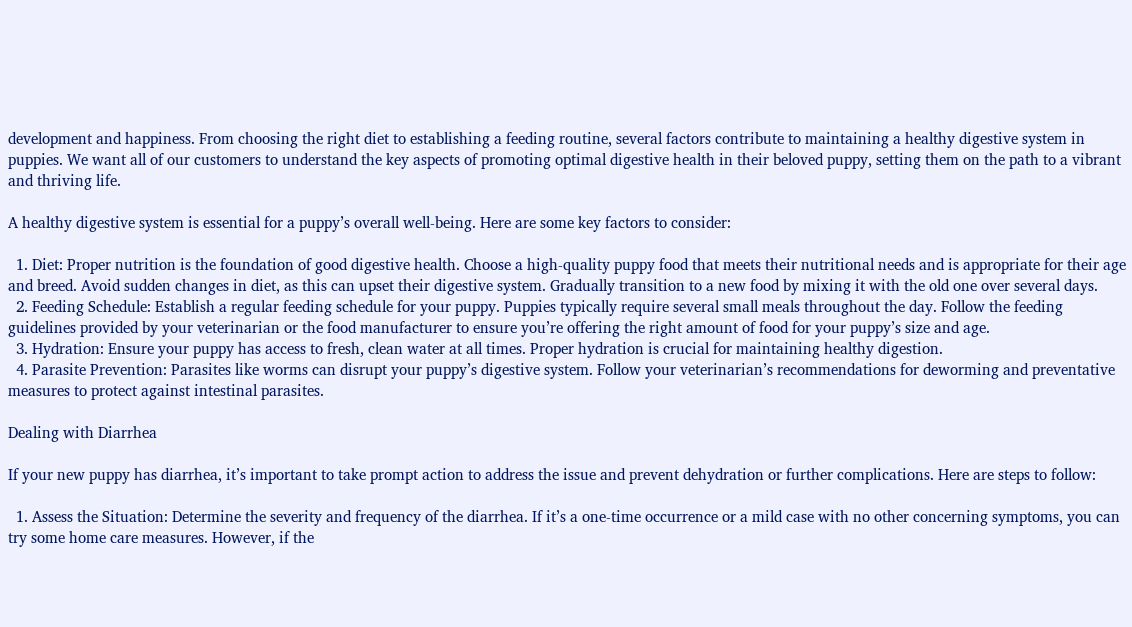development and happiness. From choosing the right diet to establishing a feeding routine, several factors contribute to maintaining a healthy digestive system in puppies. We want all of our customers to understand the key aspects of promoting optimal digestive health in their beloved puppy, setting them on the path to a vibrant and thriving life.

A healthy digestive system is essential for a puppy’s overall well-being. Here are some key factors to consider:

  1. Diet: Proper nutrition is the foundation of good digestive health. Choose a high-quality puppy food that meets their nutritional needs and is appropriate for their age and breed. Avoid sudden changes in diet, as this can upset their digestive system. Gradually transition to a new food by mixing it with the old one over several days.
  2. Feeding Schedule: Establish a regular feeding schedule for your puppy. Puppies typically require several small meals throughout the day. Follow the feeding guidelines provided by your veterinarian or the food manufacturer to ensure you’re offering the right amount of food for your puppy’s size and age.
  3. Hydration: Ensure your puppy has access to fresh, clean water at all times. Proper hydration is crucial for maintaining healthy digestion.
  4. Parasite Prevention: Parasites like worms can disrupt your puppy’s digestive system. Follow your veterinarian’s recommendations for deworming and preventative measures to protect against intestinal parasites.

Dealing with Diarrhea

If your new puppy has diarrhea, it’s important to take prompt action to address the issue and prevent dehydration or further complications. Here are steps to follow:

  1. Assess the Situation: Determine the severity and frequency of the diarrhea. If it’s a one-time occurrence or a mild case with no other concerning symptoms, you can try some home care measures. However, if the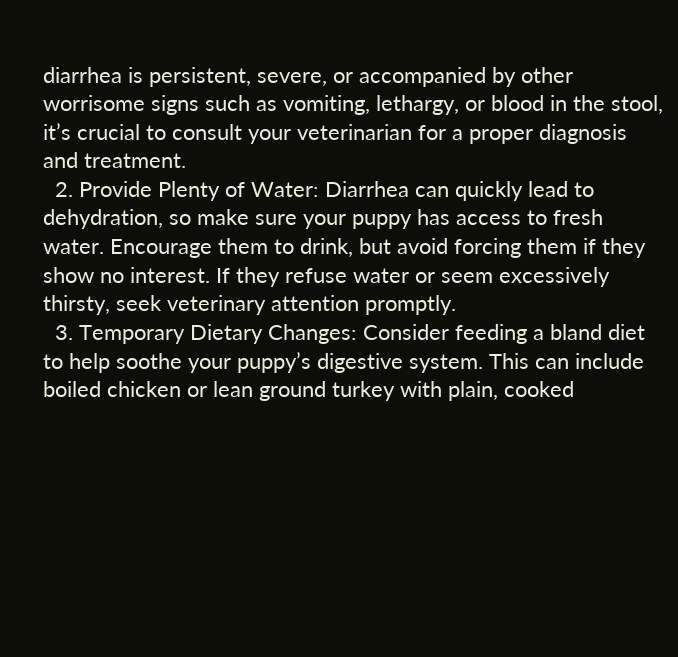diarrhea is persistent, severe, or accompanied by other worrisome signs such as vomiting, lethargy, or blood in the stool, it’s crucial to consult your veterinarian for a proper diagnosis and treatment.
  2. Provide Plenty of Water: Diarrhea can quickly lead to dehydration, so make sure your puppy has access to fresh water. Encourage them to drink, but avoid forcing them if they show no interest. If they refuse water or seem excessively thirsty, seek veterinary attention promptly.
  3. Temporary Dietary Changes: Consider feeding a bland diet to help soothe your puppy’s digestive system. This can include boiled chicken or lean ground turkey with plain, cooked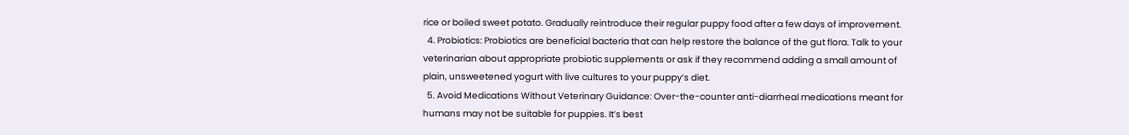rice or boiled sweet potato. Gradually reintroduce their regular puppy food after a few days of improvement.
  4. Probiotics: Probiotics are beneficial bacteria that can help restore the balance of the gut flora. Talk to your veterinarian about appropriate probiotic supplements or ask if they recommend adding a small amount of plain, unsweetened yogurt with live cultures to your puppy’s diet.
  5. Avoid Medications Without Veterinary Guidance: Over-the-counter anti-diarrheal medications meant for humans may not be suitable for puppies. It’s best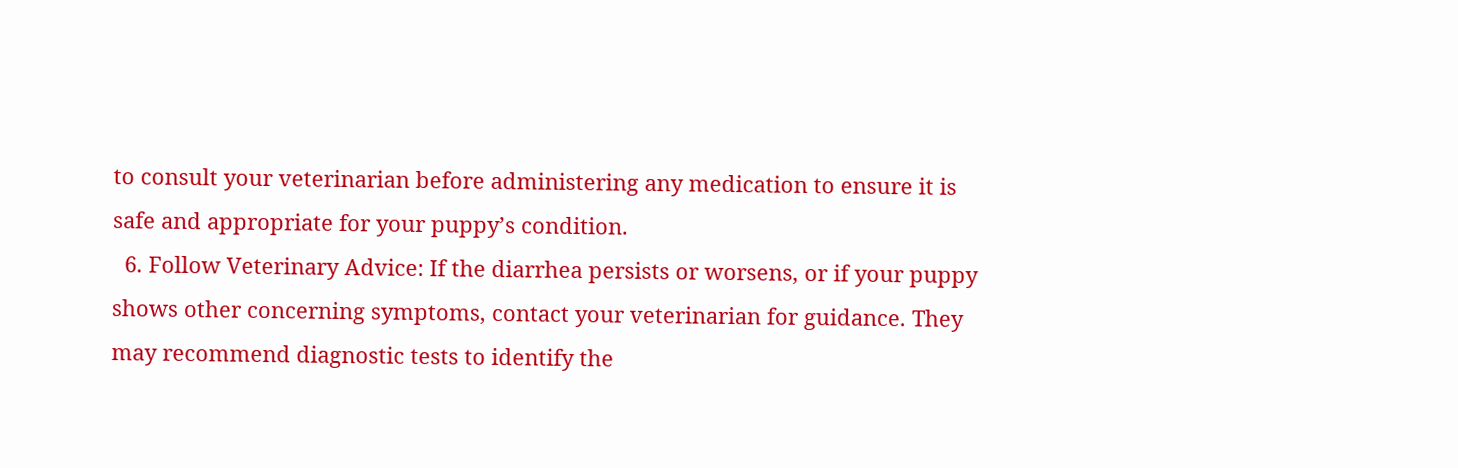to consult your veterinarian before administering any medication to ensure it is safe and appropriate for your puppy’s condition.
  6. Follow Veterinary Advice: If the diarrhea persists or worsens, or if your puppy shows other concerning symptoms, contact your veterinarian for guidance. They may recommend diagnostic tests to identify the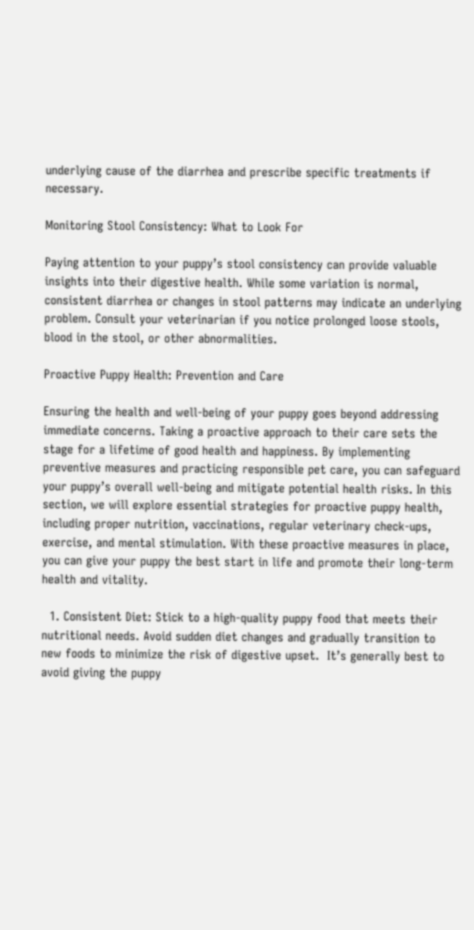underlying cause of the diarrhea and prescribe specific treatments if necessary.

Monitoring Stool Consistency: What to Look For

Paying attention to your puppy’s stool consistency can provide valuable insights into their digestive health. While some variation is normal, consistent diarrhea or changes in stool patterns may indicate an underlying problem. Consult your veterinarian if you notice prolonged loose stools, blood in the stool, or other abnormalities.

Proactive Puppy Health: Prevention and Care

Ensuring the health and well-being of your puppy goes beyond addressing immediate concerns. Taking a proactive approach to their care sets the stage for a lifetime of good health and happiness. By implementing preventive measures and practicing responsible pet care, you can safeguard your puppy’s overall well-being and mitigate potential health risks. In this section, we will explore essential strategies for proactive puppy health, including proper nutrition, vaccinations, regular veterinary check-ups, exercise, and mental stimulation. With these proactive measures in place, you can give your puppy the best start in life and promote their long-term health and vitality.

  1. Consistent Diet: Stick to a high-quality puppy food that meets their nutritional needs. Avoid sudden diet changes and gradually transition to new foods to minimize the risk of digestive upset.  It’s generally best to avoid giving the puppy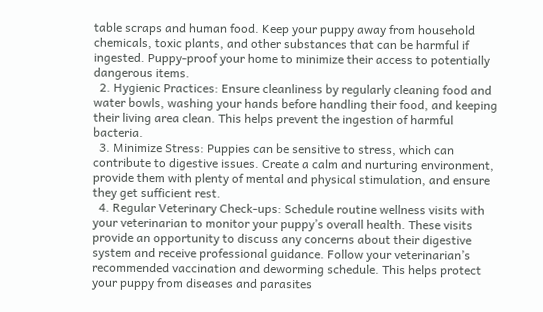table scraps and human food. Keep your puppy away from household chemicals, toxic plants, and other substances that can be harmful if ingested. Puppy-proof your home to minimize their access to potentially dangerous items.
  2. Hygienic Practices: Ensure cleanliness by regularly cleaning food and water bowls, washing your hands before handling their food, and keeping their living area clean. This helps prevent the ingestion of harmful bacteria.
  3. Minimize Stress: Puppies can be sensitive to stress, which can contribute to digestive issues. Create a calm and nurturing environment, provide them with plenty of mental and physical stimulation, and ensure they get sufficient rest.
  4. Regular Veterinary Check-ups: Schedule routine wellness visits with your veterinarian to monitor your puppy’s overall health. These visits provide an opportunity to discuss any concerns about their digestive system and receive professional guidance. Follow your veterinarian’s recommended vaccination and deworming schedule. This helps protect your puppy from diseases and parasites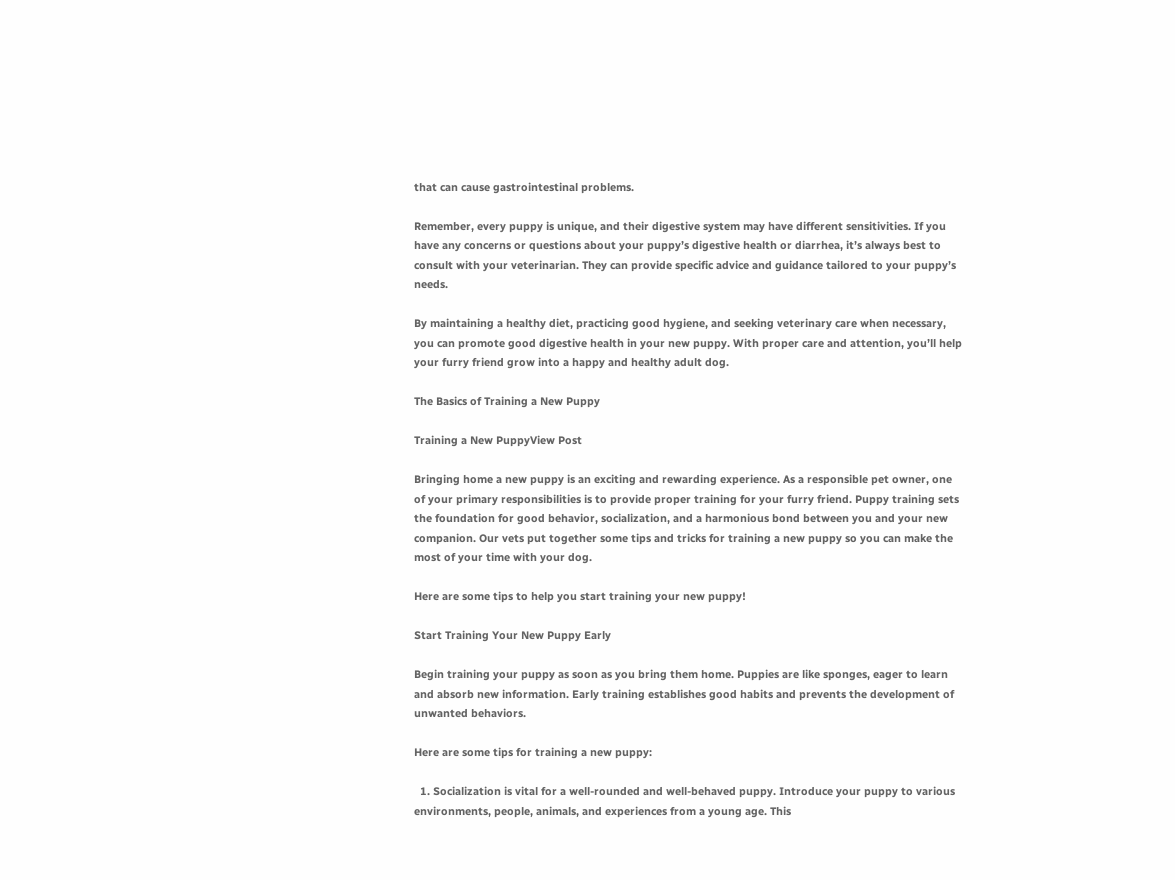that can cause gastrointestinal problems.

Remember, every puppy is unique, and their digestive system may have different sensitivities. If you have any concerns or questions about your puppy’s digestive health or diarrhea, it’s always best to consult with your veterinarian. They can provide specific advice and guidance tailored to your puppy’s needs.

By maintaining a healthy diet, practicing good hygiene, and seeking veterinary care when necessary, you can promote good digestive health in your new puppy. With proper care and attention, you’ll help your furry friend grow into a happy and healthy adult dog.

The Basics of Training a New Puppy

Training a New PuppyView Post

Bringing home a new puppy is an exciting and rewarding experience. As a responsible pet owner, one of your primary responsibilities is to provide proper training for your furry friend. Puppy training sets the foundation for good behavior, socialization, and a harmonious bond between you and your new companion. Our vets put together some tips and tricks for training a new puppy so you can make the most of your time with your dog.

Here are some tips to help you start training your new puppy!

Start Training Your New Puppy Early

Begin training your puppy as soon as you bring them home. Puppies are like sponges, eager to learn and absorb new information. Early training establishes good habits and prevents the development of unwanted behaviors.

Here are some tips for training a new puppy:

  1. Socialization is vital for a well-rounded and well-behaved puppy. Introduce your puppy to various environments, people, animals, and experiences from a young age. This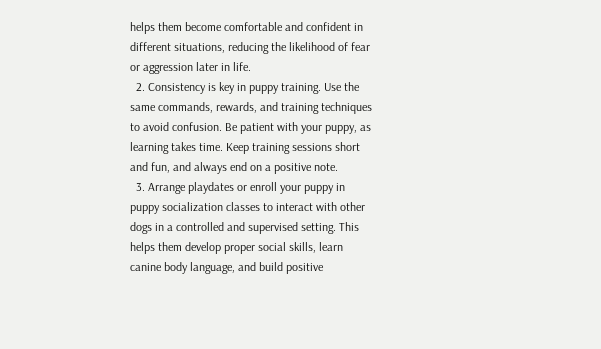helps them become comfortable and confident in different situations, reducing the likelihood of fear or aggression later in life.
  2. Consistency is key in puppy training. Use the same commands, rewards, and training techniques to avoid confusion. Be patient with your puppy, as learning takes time. Keep training sessions short and fun, and always end on a positive note.
  3. Arrange playdates or enroll your puppy in puppy socialization classes to interact with other dogs in a controlled and supervised setting. This helps them develop proper social skills, learn canine body language, and build positive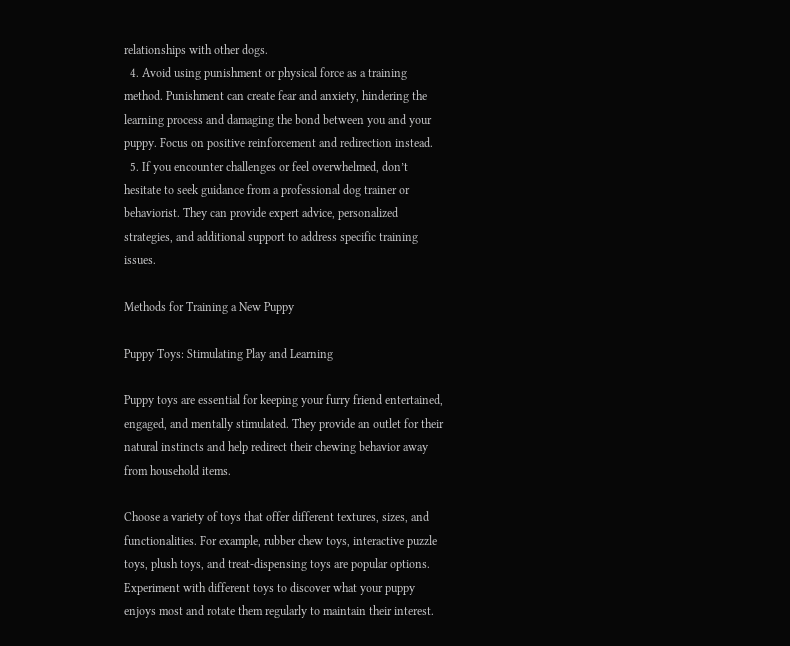relationships with other dogs.
  4. Avoid using punishment or physical force as a training method. Punishment can create fear and anxiety, hindering the learning process and damaging the bond between you and your puppy. Focus on positive reinforcement and redirection instead.
  5. If you encounter challenges or feel overwhelmed, don’t hesitate to seek guidance from a professional dog trainer or behaviorist. They can provide expert advice, personalized strategies, and additional support to address specific training issues.

Methods for Training a New Puppy

Puppy Toys: Stimulating Play and Learning

Puppy toys are essential for keeping your furry friend entertained, engaged, and mentally stimulated. They provide an outlet for their natural instincts and help redirect their chewing behavior away from household items.

Choose a variety of toys that offer different textures, sizes, and functionalities. For example, rubber chew toys, interactive puzzle toys, plush toys, and treat-dispensing toys are popular options. Experiment with different toys to discover what your puppy enjoys most and rotate them regularly to maintain their interest.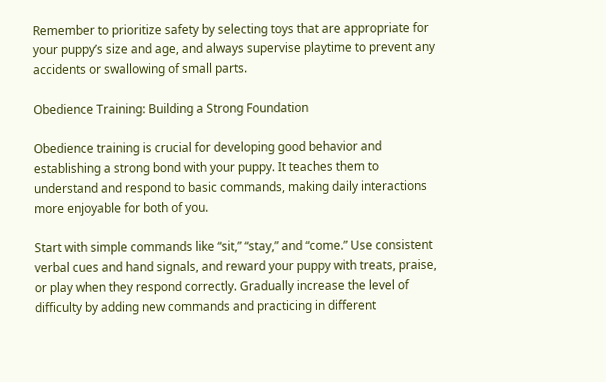Remember to prioritize safety by selecting toys that are appropriate for your puppy’s size and age, and always supervise playtime to prevent any accidents or swallowing of small parts.

Obedience Training: Building a Strong Foundation

Obedience training is crucial for developing good behavior and establishing a strong bond with your puppy. It teaches them to understand and respond to basic commands, making daily interactions more enjoyable for both of you.

Start with simple commands like “sit,” “stay,” and “come.” Use consistent verbal cues and hand signals, and reward your puppy with treats, praise, or play when they respond correctly. Gradually increase the level of difficulty by adding new commands and practicing in different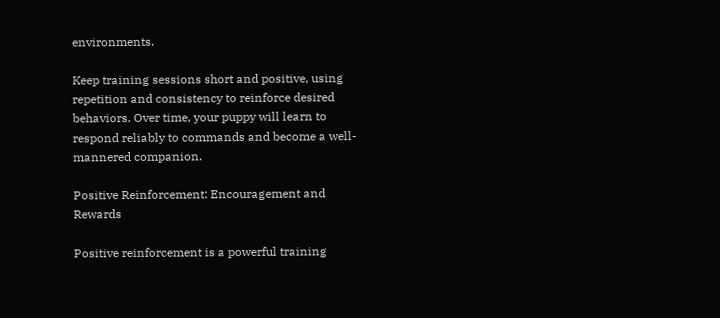environments.

Keep training sessions short and positive, using repetition and consistency to reinforce desired behaviors. Over time, your puppy will learn to respond reliably to commands and become a well-mannered companion.

Positive Reinforcement: Encouragement and Rewards

Positive reinforcement is a powerful training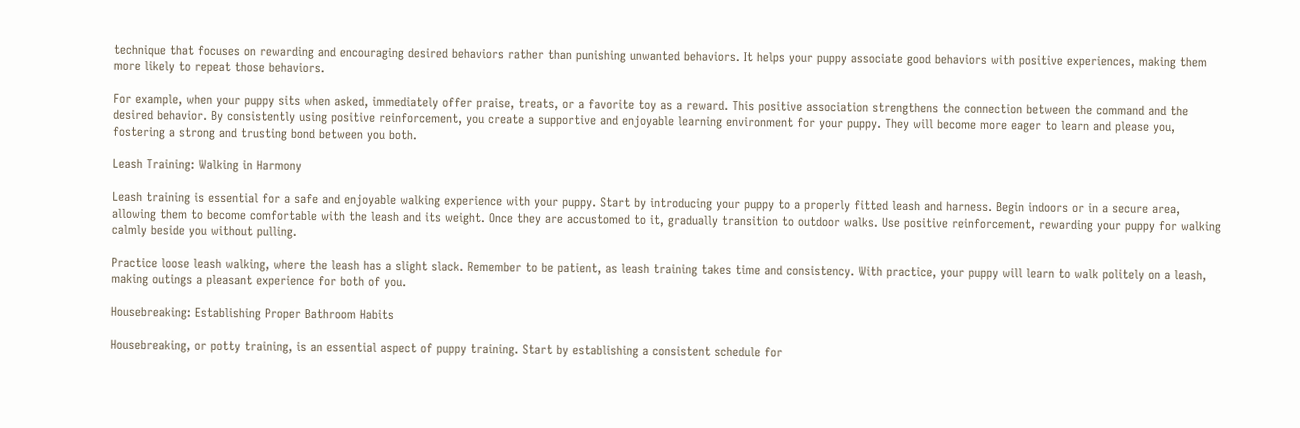technique that focuses on rewarding and encouraging desired behaviors rather than punishing unwanted behaviors. It helps your puppy associate good behaviors with positive experiences, making them more likely to repeat those behaviors.

For example, when your puppy sits when asked, immediately offer praise, treats, or a favorite toy as a reward. This positive association strengthens the connection between the command and the desired behavior. By consistently using positive reinforcement, you create a supportive and enjoyable learning environment for your puppy. They will become more eager to learn and please you, fostering a strong and trusting bond between you both.

Leash Training: Walking in Harmony

Leash training is essential for a safe and enjoyable walking experience with your puppy. Start by introducing your puppy to a properly fitted leash and harness. Begin indoors or in a secure area, allowing them to become comfortable with the leash and its weight. Once they are accustomed to it, gradually transition to outdoor walks. Use positive reinforcement, rewarding your puppy for walking calmly beside you without pulling.

Practice loose leash walking, where the leash has a slight slack. Remember to be patient, as leash training takes time and consistency. With practice, your puppy will learn to walk politely on a leash, making outings a pleasant experience for both of you.

Housebreaking: Establishing Proper Bathroom Habits

Housebreaking, or potty training, is an essential aspect of puppy training. Start by establishing a consistent schedule for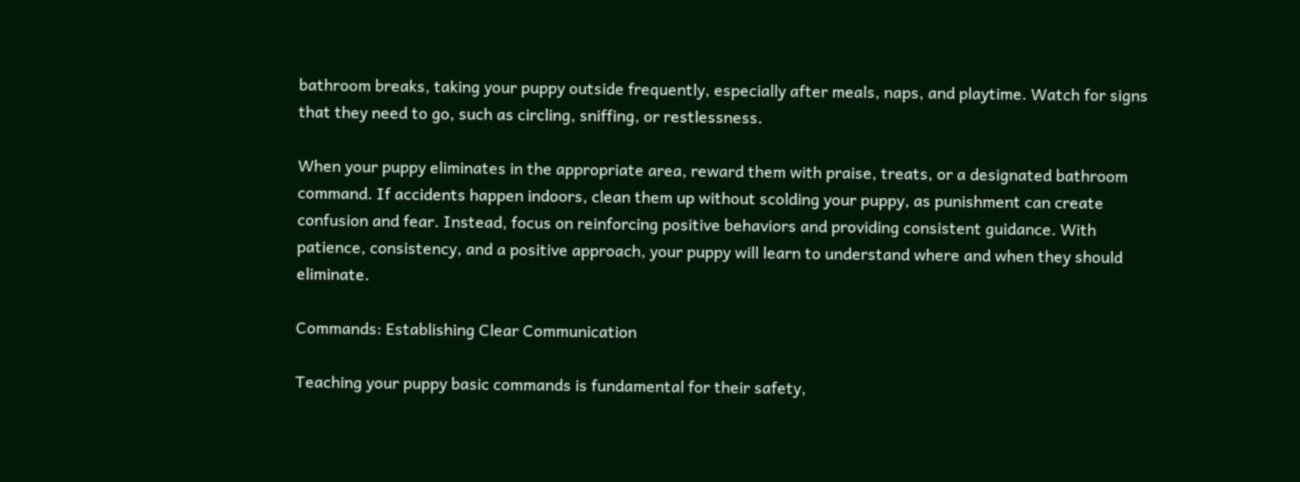bathroom breaks, taking your puppy outside frequently, especially after meals, naps, and playtime. Watch for signs that they need to go, such as circling, sniffing, or restlessness.

When your puppy eliminates in the appropriate area, reward them with praise, treats, or a designated bathroom command. If accidents happen indoors, clean them up without scolding your puppy, as punishment can create confusion and fear. Instead, focus on reinforcing positive behaviors and providing consistent guidance. With patience, consistency, and a positive approach, your puppy will learn to understand where and when they should eliminate.

Commands: Establishing Clear Communication

Teaching your puppy basic commands is fundamental for their safety,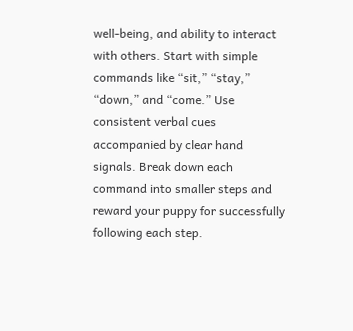well-being, and ability to interact with others. Start with simple commands like “sit,” “stay,” “down,” and “come.” Use consistent verbal cues accompanied by clear hand signals. Break down each command into smaller steps and reward your puppy for successfully following each step.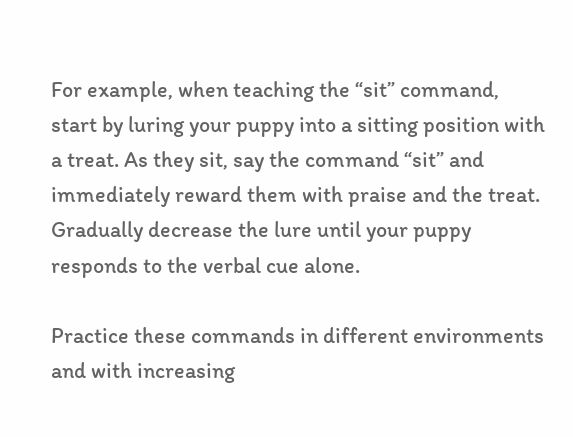For example, when teaching the “sit” command, start by luring your puppy into a sitting position with a treat. As they sit, say the command “sit” and immediately reward them with praise and the treat. Gradually decrease the lure until your puppy responds to the verbal cue alone.

Practice these commands in different environments and with increasing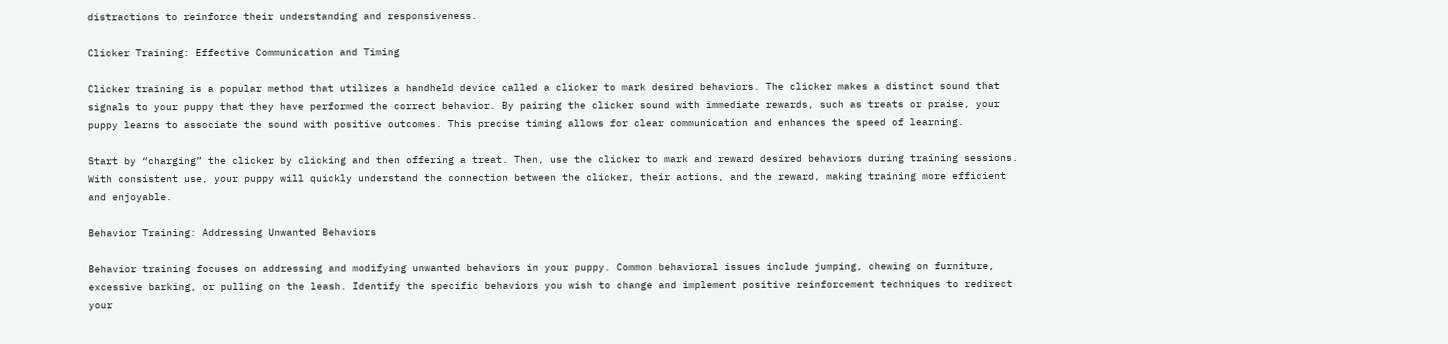distractions to reinforce their understanding and responsiveness.

Clicker Training: Effective Communication and Timing

Clicker training is a popular method that utilizes a handheld device called a clicker to mark desired behaviors. The clicker makes a distinct sound that signals to your puppy that they have performed the correct behavior. By pairing the clicker sound with immediate rewards, such as treats or praise, your puppy learns to associate the sound with positive outcomes. This precise timing allows for clear communication and enhances the speed of learning.

Start by “charging” the clicker by clicking and then offering a treat. Then, use the clicker to mark and reward desired behaviors during training sessions. With consistent use, your puppy will quickly understand the connection between the clicker, their actions, and the reward, making training more efficient and enjoyable.

Behavior Training: Addressing Unwanted Behaviors

Behavior training focuses on addressing and modifying unwanted behaviors in your puppy. Common behavioral issues include jumping, chewing on furniture, excessive barking, or pulling on the leash. Identify the specific behaviors you wish to change and implement positive reinforcement techniques to redirect your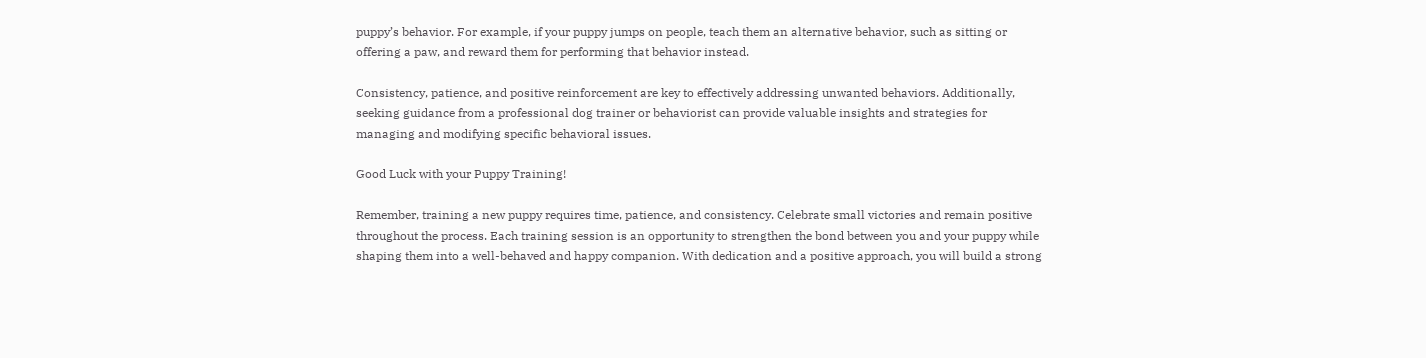puppy’s behavior. For example, if your puppy jumps on people, teach them an alternative behavior, such as sitting or offering a paw, and reward them for performing that behavior instead.

Consistency, patience, and positive reinforcement are key to effectively addressing unwanted behaviors. Additionally, seeking guidance from a professional dog trainer or behaviorist can provide valuable insights and strategies for managing and modifying specific behavioral issues.

Good Luck with your Puppy Training!

Remember, training a new puppy requires time, patience, and consistency. Celebrate small victories and remain positive throughout the process. Each training session is an opportunity to strengthen the bond between you and your puppy while shaping them into a well-behaved and happy companion. With dedication and a positive approach, you will build a strong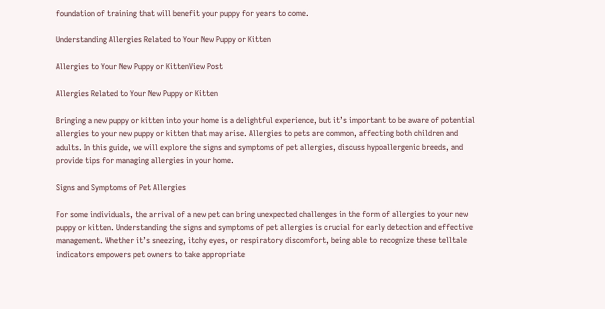foundation of training that will benefit your puppy for years to come.

Understanding Allergies Related to Your New Puppy or Kitten

Allergies to Your New Puppy or KittenView Post

Allergies Related to Your New Puppy or Kitten

Bringing a new puppy or kitten into your home is a delightful experience, but it’s important to be aware of potential allergies to your new puppy or kitten that may arise. Allergies to pets are common, affecting both children and adults. In this guide, we will explore the signs and symptoms of pet allergies, discuss hypoallergenic breeds, and provide tips for managing allergies in your home.

Signs and Symptoms of Pet Allergies

For some individuals, the arrival of a new pet can bring unexpected challenges in the form of allergies to your new puppy or kitten. Understanding the signs and symptoms of pet allergies is crucial for early detection and effective management. Whether it’s sneezing, itchy eyes, or respiratory discomfort, being able to recognize these telltale indicators empowers pet owners to take appropriate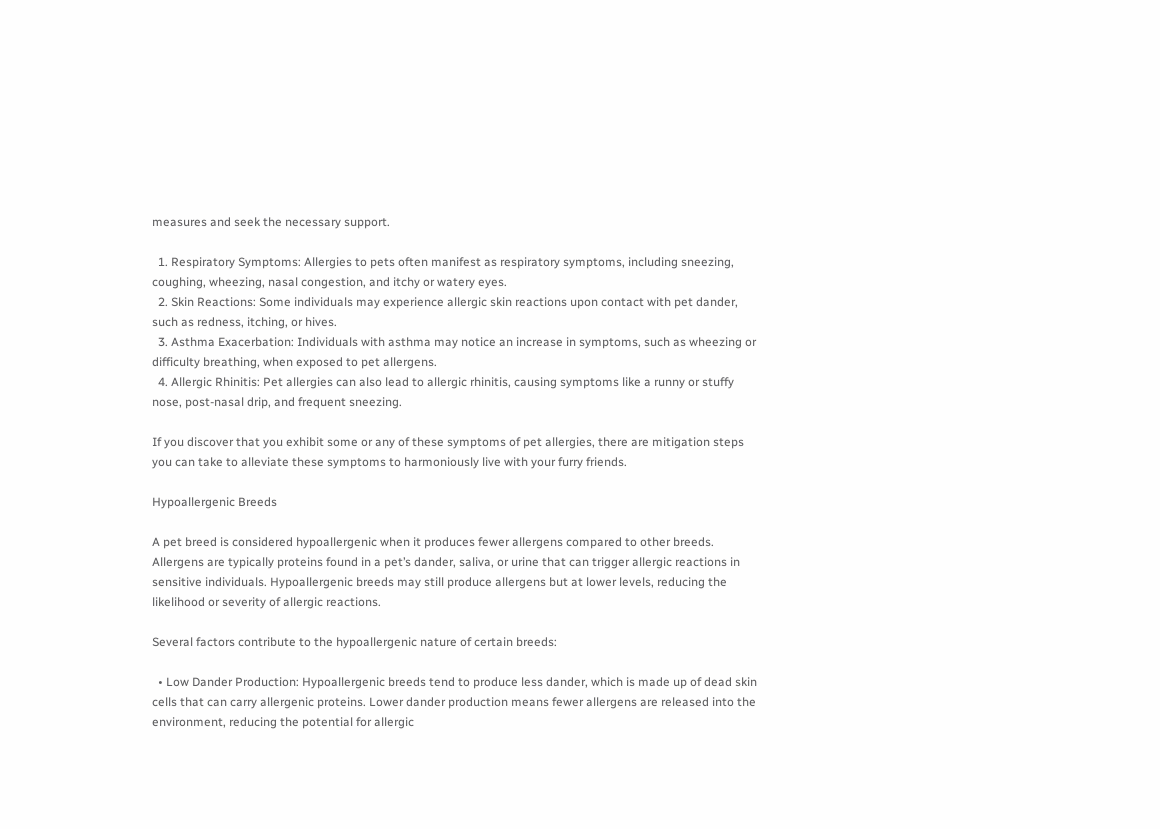measures and seek the necessary support.

  1. Respiratory Symptoms: Allergies to pets often manifest as respiratory symptoms, including sneezing, coughing, wheezing, nasal congestion, and itchy or watery eyes.
  2. Skin Reactions: Some individuals may experience allergic skin reactions upon contact with pet dander, such as redness, itching, or hives.
  3. Asthma Exacerbation: Individuals with asthma may notice an increase in symptoms, such as wheezing or difficulty breathing, when exposed to pet allergens.
  4. Allergic Rhinitis: Pet allergies can also lead to allergic rhinitis, causing symptoms like a runny or stuffy nose, post-nasal drip, and frequent sneezing.

If you discover that you exhibit some or any of these symptoms of pet allergies, there are mitigation steps you can take to alleviate these symptoms to harmoniously live with your furry friends.

Hypoallergenic Breeds

A pet breed is considered hypoallergenic when it produces fewer allergens compared to other breeds. Allergens are typically proteins found in a pet’s dander, saliva, or urine that can trigger allergic reactions in sensitive individuals. Hypoallergenic breeds may still produce allergens but at lower levels, reducing the likelihood or severity of allergic reactions.

Several factors contribute to the hypoallergenic nature of certain breeds:

  • Low Dander Production: Hypoallergenic breeds tend to produce less dander, which is made up of dead skin cells that can carry allergenic proteins. Lower dander production means fewer allergens are released into the environment, reducing the potential for allergic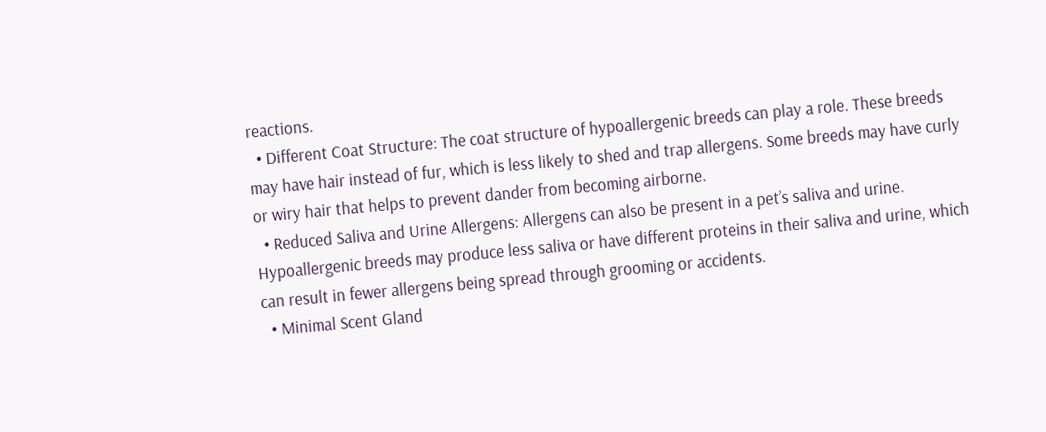reactions.
  • Different Coat Structure: The coat structure of hypoallergenic breeds can play a role. These breeds may have hair instead of fur, which is less likely to shed and trap allergens. Some breeds may have curly or wiry hair that helps to prevent dander from becoming airborne.
  • Reduced Saliva and Urine Allergens: Allergens can also be present in a pet’s saliva and urine. Hypoallergenic breeds may produce less saliva or have different proteins in their saliva and urine, which can result in fewer allergens being spread through grooming or accidents.
  • Minimal Scent Gland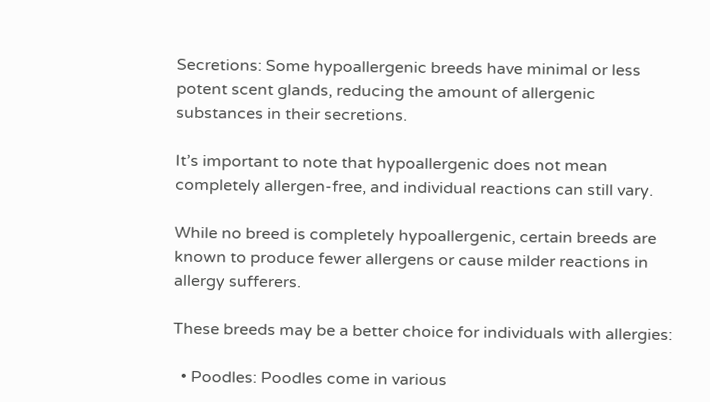Secretions: Some hypoallergenic breeds have minimal or less potent scent glands, reducing the amount of allergenic substances in their secretions.

It’s important to note that hypoallergenic does not mean completely allergen-free, and individual reactions can still vary.

While no breed is completely hypoallergenic, certain breeds are known to produce fewer allergens or cause milder reactions in allergy sufferers.

These breeds may be a better choice for individuals with allergies:

  • Poodles: Poodles come in various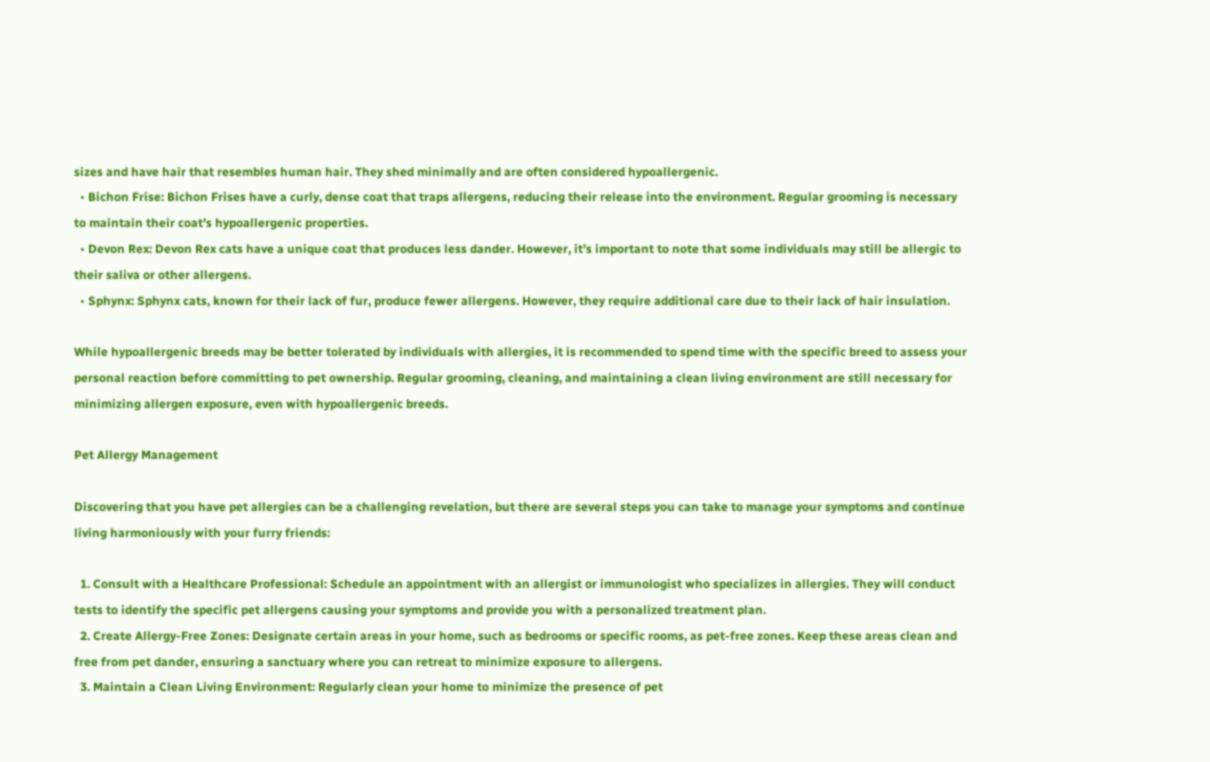sizes and have hair that resembles human hair. They shed minimally and are often considered hypoallergenic.
  • Bichon Frise: Bichon Frises have a curly, dense coat that traps allergens, reducing their release into the environment. Regular grooming is necessary to maintain their coat’s hypoallergenic properties.
  • Devon Rex: Devon Rex cats have a unique coat that produces less dander. However, it’s important to note that some individuals may still be allergic to their saliva or other allergens.
  • Sphynx: Sphynx cats, known for their lack of fur, produce fewer allergens. However, they require additional care due to their lack of hair insulation.

While hypoallergenic breeds may be better tolerated by individuals with allergies, it is recommended to spend time with the specific breed to assess your personal reaction before committing to pet ownership. Regular grooming, cleaning, and maintaining a clean living environment are still necessary for minimizing allergen exposure, even with hypoallergenic breeds.

Pet Allergy Management

Discovering that you have pet allergies can be a challenging revelation, but there are several steps you can take to manage your symptoms and continue living harmoniously with your furry friends:

  1. Consult with a Healthcare Professional: Schedule an appointment with an allergist or immunologist who specializes in allergies. They will conduct tests to identify the specific pet allergens causing your symptoms and provide you with a personalized treatment plan.
  2. Create Allergy-Free Zones: Designate certain areas in your home, such as bedrooms or specific rooms, as pet-free zones. Keep these areas clean and free from pet dander, ensuring a sanctuary where you can retreat to minimize exposure to allergens.
  3. Maintain a Clean Living Environment: Regularly clean your home to minimize the presence of pet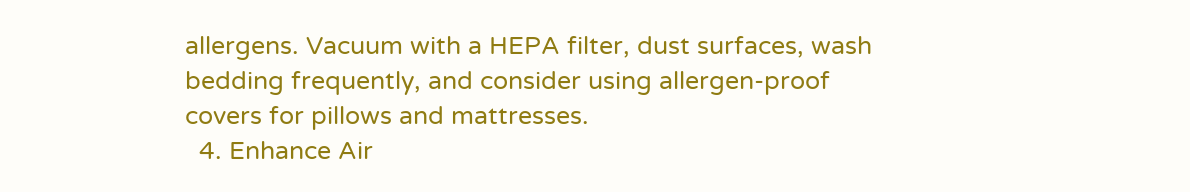allergens. Vacuum with a HEPA filter, dust surfaces, wash bedding frequently, and consider using allergen-proof covers for pillows and mattresses.
  4. Enhance Air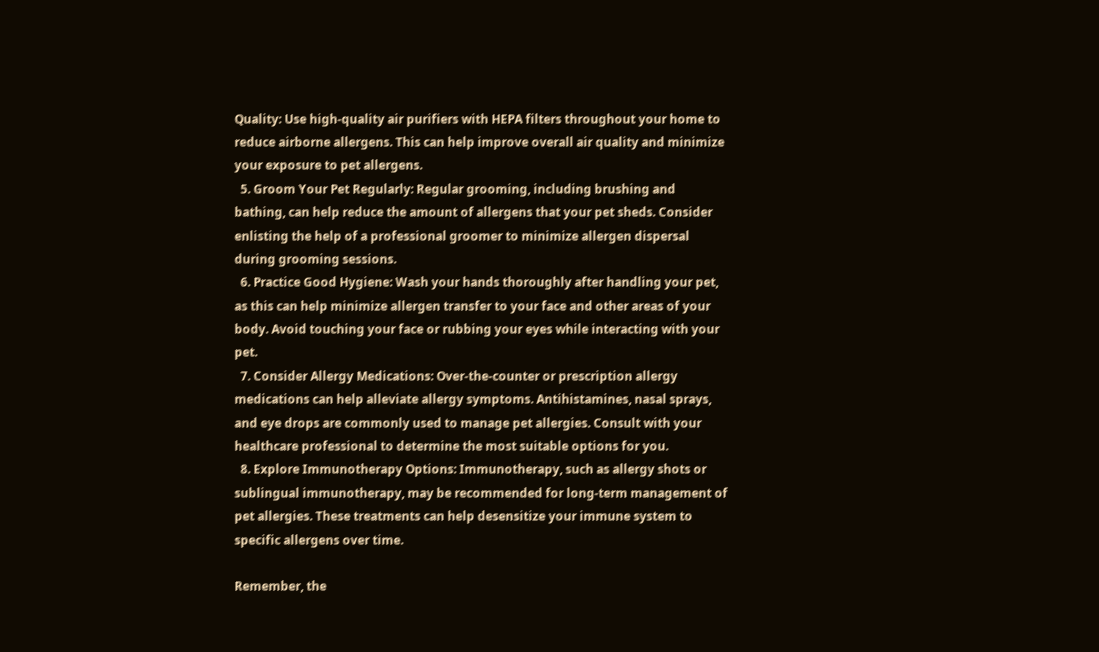Quality: Use high-quality air purifiers with HEPA filters throughout your home to reduce airborne allergens. This can help improve overall air quality and minimize your exposure to pet allergens.
  5. Groom Your Pet Regularly: Regular grooming, including brushing and bathing, can help reduce the amount of allergens that your pet sheds. Consider enlisting the help of a professional groomer to minimize allergen dispersal during grooming sessions.
  6. Practice Good Hygiene: Wash your hands thoroughly after handling your pet, as this can help minimize allergen transfer to your face and other areas of your body. Avoid touching your face or rubbing your eyes while interacting with your pet.
  7. Consider Allergy Medications: Over-the-counter or prescription allergy medications can help alleviate allergy symptoms. Antihistamines, nasal sprays, and eye drops are commonly used to manage pet allergies. Consult with your healthcare professional to determine the most suitable options for you.
  8. Explore Immunotherapy Options: Immunotherapy, such as allergy shots or sublingual immunotherapy, may be recommended for long-term management of pet allergies. These treatments can help desensitize your immune system to specific allergens over time.

Remember, the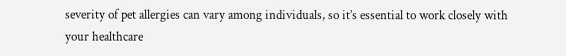severity of pet allergies can vary among individuals, so it’s essential to work closely with your healthcare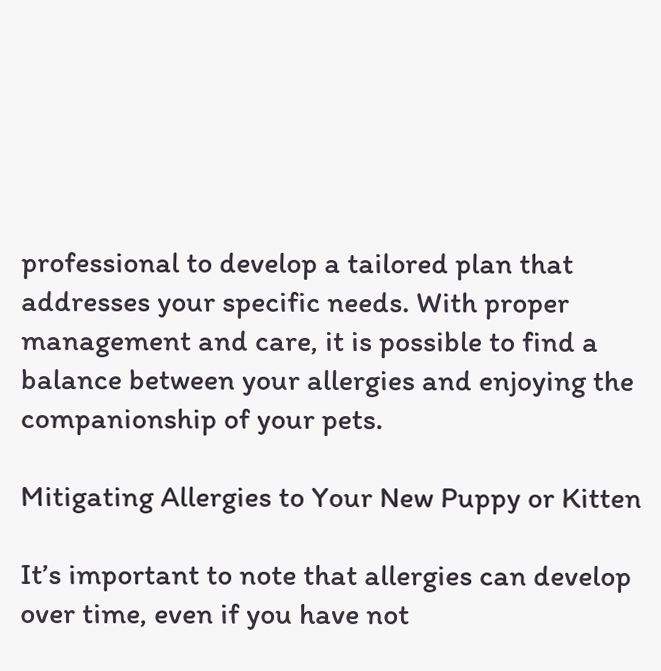professional to develop a tailored plan that addresses your specific needs. With proper management and care, it is possible to find a balance between your allergies and enjoying the companionship of your pets.

Mitigating Allergies to Your New Puppy or Kitten

It’s important to note that allergies can develop over time, even if you have not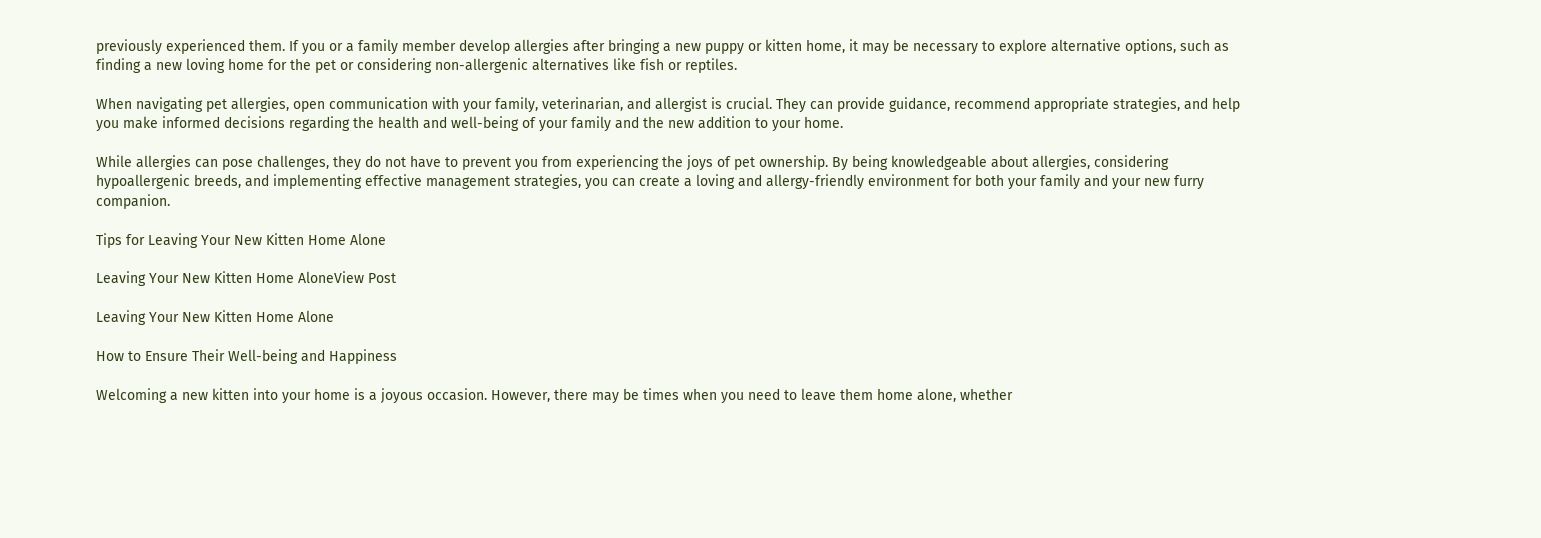previously experienced them. If you or a family member develop allergies after bringing a new puppy or kitten home, it may be necessary to explore alternative options, such as finding a new loving home for the pet or considering non-allergenic alternatives like fish or reptiles.

When navigating pet allergies, open communication with your family, veterinarian, and allergist is crucial. They can provide guidance, recommend appropriate strategies, and help you make informed decisions regarding the health and well-being of your family and the new addition to your home.

While allergies can pose challenges, they do not have to prevent you from experiencing the joys of pet ownership. By being knowledgeable about allergies, considering hypoallergenic breeds, and implementing effective management strategies, you can create a loving and allergy-friendly environment for both your family and your new furry companion.

Tips for Leaving Your New Kitten Home Alone

Leaving Your New Kitten Home AloneView Post

Leaving Your New Kitten Home Alone

How to Ensure Their Well-being and Happiness

Welcoming a new kitten into your home is a joyous occasion. However, there may be times when you need to leave them home alone, whether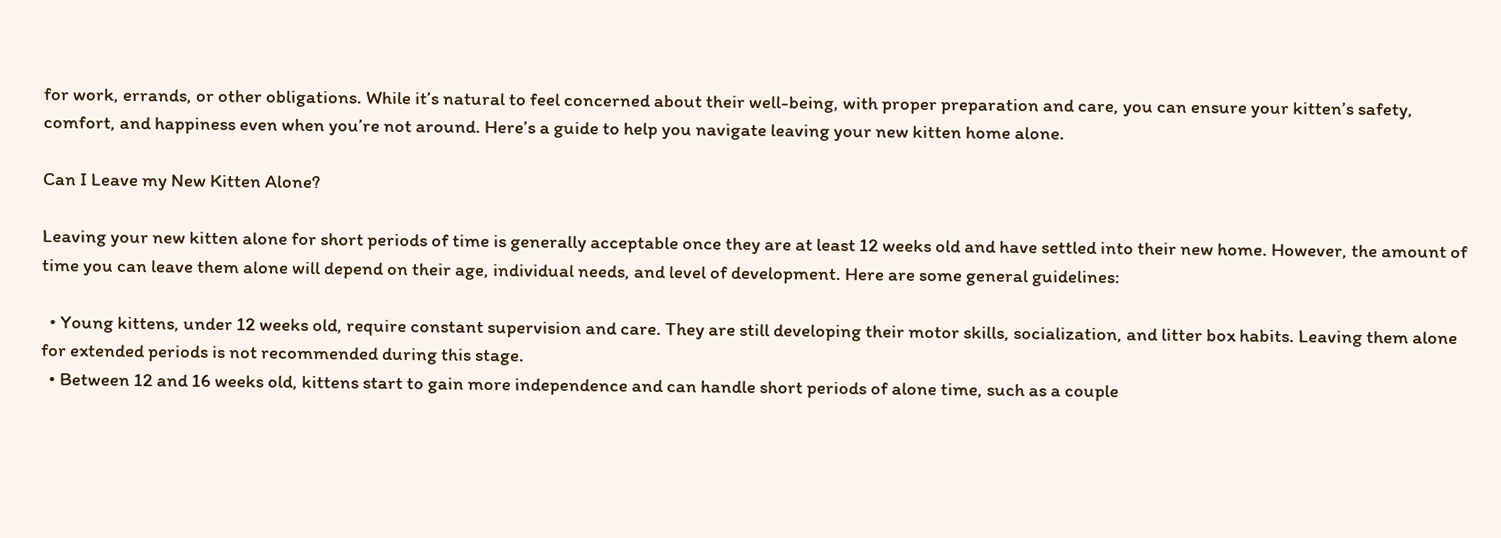for work, errands, or other obligations. While it’s natural to feel concerned about their well-being, with proper preparation and care, you can ensure your kitten’s safety, comfort, and happiness even when you’re not around. Here’s a guide to help you navigate leaving your new kitten home alone.

Can I Leave my New Kitten Alone?

Leaving your new kitten alone for short periods of time is generally acceptable once they are at least 12 weeks old and have settled into their new home. However, the amount of time you can leave them alone will depend on their age, individual needs, and level of development. Here are some general guidelines:

  • Young kittens, under 12 weeks old, require constant supervision and care. They are still developing their motor skills, socialization, and litter box habits. Leaving them alone for extended periods is not recommended during this stage.
  • Between 12 and 16 weeks old, kittens start to gain more independence and can handle short periods of alone time, such as a couple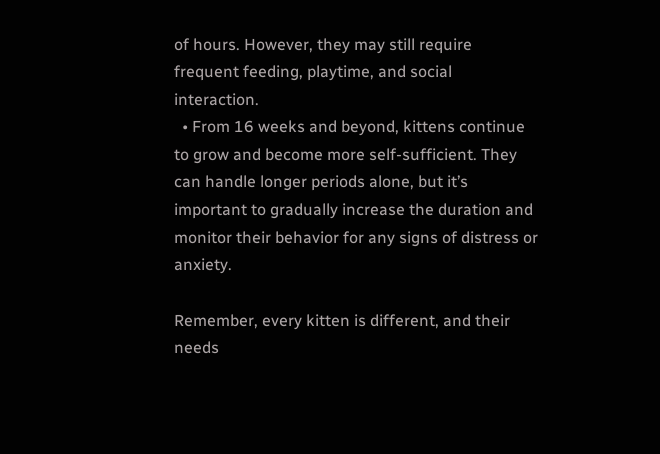of hours. However, they may still require frequent feeding, playtime, and social interaction.
  • From 16 weeks and beyond, kittens continue to grow and become more self-sufficient. They can handle longer periods alone, but it’s important to gradually increase the duration and monitor their behavior for any signs of distress or anxiety.

Remember, every kitten is different, and their needs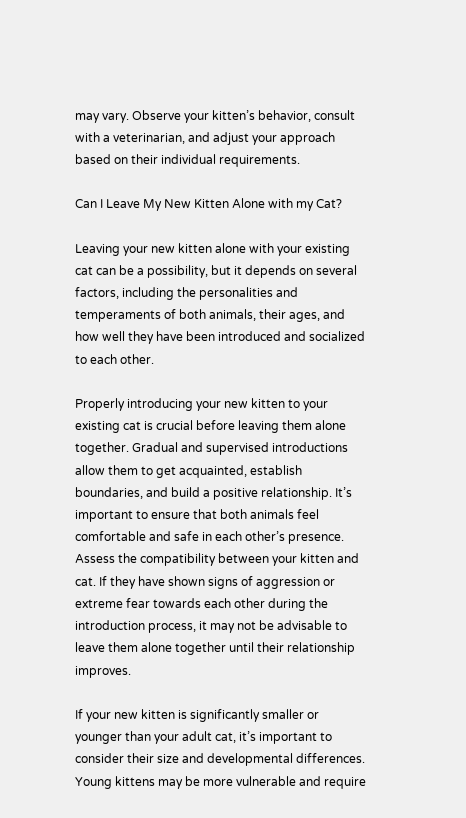may vary. Observe your kitten’s behavior, consult with a veterinarian, and adjust your approach based on their individual requirements.

Can I Leave My New Kitten Alone with my Cat?

Leaving your new kitten alone with your existing cat can be a possibility, but it depends on several factors, including the personalities and temperaments of both animals, their ages, and how well they have been introduced and socialized to each other.

Properly introducing your new kitten to your existing cat is crucial before leaving them alone together. Gradual and supervised introductions allow them to get acquainted, establish boundaries, and build a positive relationship. It’s important to ensure that both animals feel comfortable and safe in each other’s presence. Assess the compatibility between your kitten and cat. If they have shown signs of aggression or extreme fear towards each other during the introduction process, it may not be advisable to leave them alone together until their relationship improves.

If your new kitten is significantly smaller or younger than your adult cat, it’s important to consider their size and developmental differences. Young kittens may be more vulnerable and require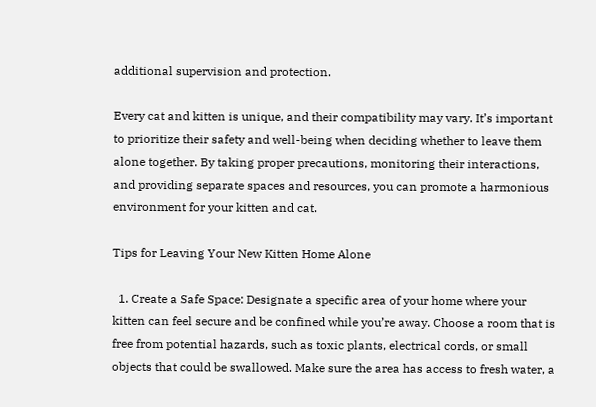additional supervision and protection.

Every cat and kitten is unique, and their compatibility may vary. It’s important to prioritize their safety and well-being when deciding whether to leave them alone together. By taking proper precautions, monitoring their interactions, and providing separate spaces and resources, you can promote a harmonious environment for your kitten and cat.

Tips for Leaving Your New Kitten Home Alone

  1. Create a Safe Space: Designate a specific area of your home where your kitten can feel secure and be confined while you’re away. Choose a room that is free from potential hazards, such as toxic plants, electrical cords, or small objects that could be swallowed. Make sure the area has access to fresh water, a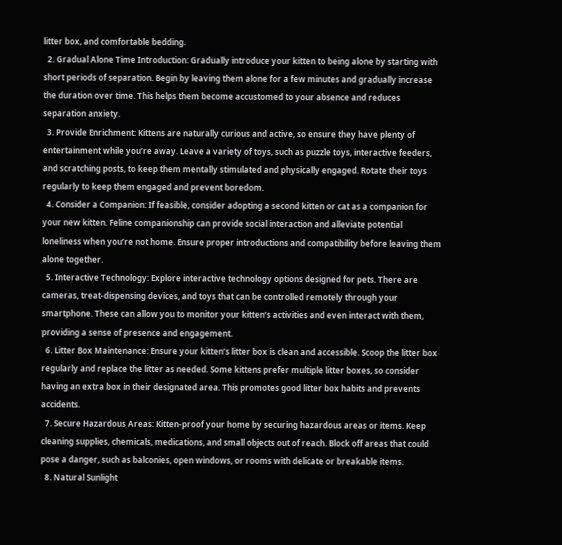litter box, and comfortable bedding.
  2. Gradual Alone Time Introduction: Gradually introduce your kitten to being alone by starting with short periods of separation. Begin by leaving them alone for a few minutes and gradually increase the duration over time. This helps them become accustomed to your absence and reduces separation anxiety.
  3. Provide Enrichment: Kittens are naturally curious and active, so ensure they have plenty of entertainment while you’re away. Leave a variety of toys, such as puzzle toys, interactive feeders, and scratching posts, to keep them mentally stimulated and physically engaged. Rotate their toys regularly to keep them engaged and prevent boredom.
  4. Consider a Companion: If feasible, consider adopting a second kitten or cat as a companion for your new kitten. Feline companionship can provide social interaction and alleviate potential loneliness when you’re not home. Ensure proper introductions and compatibility before leaving them alone together.
  5. Interactive Technology: Explore interactive technology options designed for pets. There are cameras, treat-dispensing devices, and toys that can be controlled remotely through your smartphone. These can allow you to monitor your kitten’s activities and even interact with them, providing a sense of presence and engagement.
  6. Litter Box Maintenance: Ensure your kitten’s litter box is clean and accessible. Scoop the litter box regularly and replace the litter as needed. Some kittens prefer multiple litter boxes, so consider having an extra box in their designated area. This promotes good litter box habits and prevents accidents.
  7. Secure Hazardous Areas: Kitten-proof your home by securing hazardous areas or items. Keep cleaning supplies, chemicals, medications, and small objects out of reach. Block off areas that could pose a danger, such as balconies, open windows, or rooms with delicate or breakable items.
  8. Natural Sunlight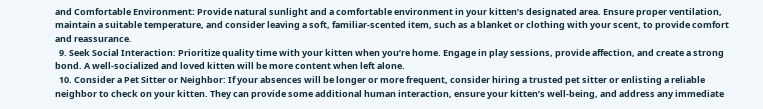and Comfortable Environment: Provide natural sunlight and a comfortable environment in your kitten’s designated area. Ensure proper ventilation, maintain a suitable temperature, and consider leaving a soft, familiar-scented item, such as a blanket or clothing with your scent, to provide comfort and reassurance.
  9. Seek Social Interaction: Prioritize quality time with your kitten when you’re home. Engage in play sessions, provide affection, and create a strong bond. A well-socialized and loved kitten will be more content when left alone.
  10. Consider a Pet Sitter or Neighbor: If your absences will be longer or more frequent, consider hiring a trusted pet sitter or enlisting a reliable neighbor to check on your kitten. They can provide some additional human interaction, ensure your kitten’s well-being, and address any immediate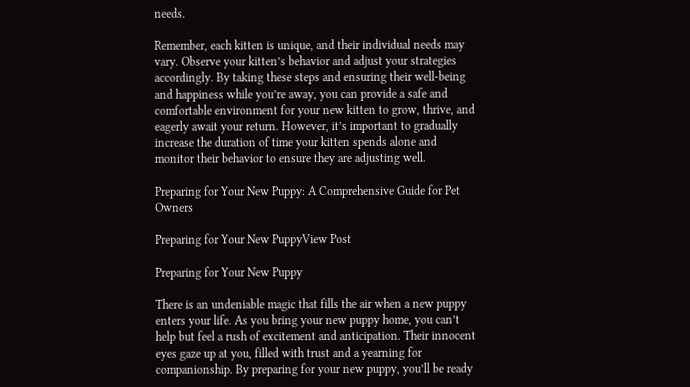needs.

Remember, each kitten is unique, and their individual needs may vary. Observe your kitten’s behavior and adjust your strategies accordingly. By taking these steps and ensuring their well-being and happiness while you’re away, you can provide a safe and comfortable environment for your new kitten to grow, thrive, and eagerly await your return. However, it’s important to gradually increase the duration of time your kitten spends alone and monitor their behavior to ensure they are adjusting well.

Preparing for Your New Puppy: A Comprehensive Guide for Pet Owners

Preparing for Your New PuppyView Post

Preparing for Your New Puppy

There is an undeniable magic that fills the air when a new puppy enters your life. As you bring your new puppy home, you can’t help but feel a rush of excitement and anticipation. Their innocent eyes gaze up at you, filled with trust and a yearning for companionship. By preparing for your new puppy, you’ll be ready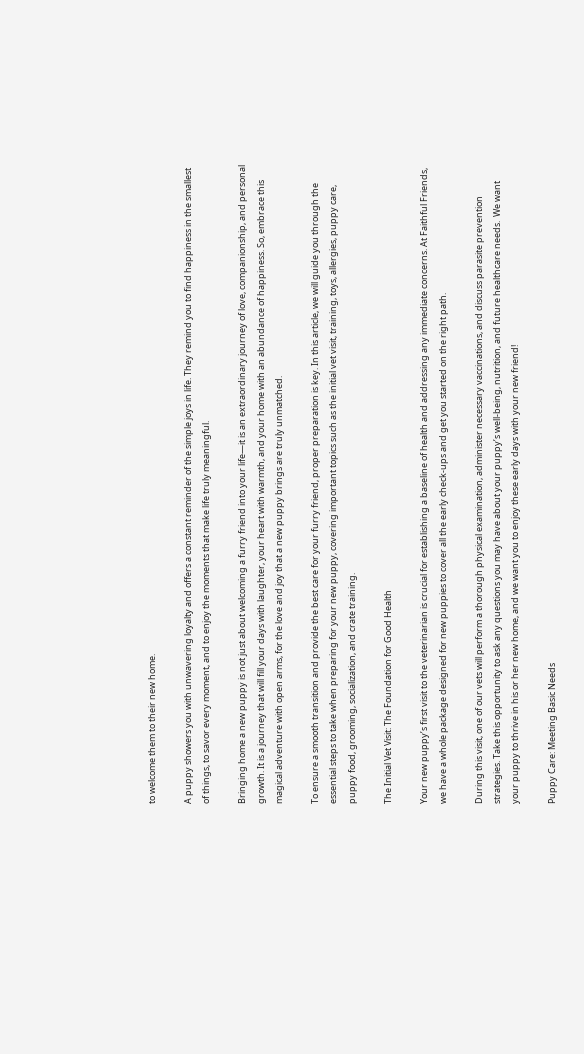to welcome them to their new home.

A puppy showers you with unwavering loyalty and offers a constant reminder of the simple joys in life. They remind you to find happiness in the smallest of things, to savor every moment, and to enjoy the moments that make life truly meaningful.

Bringing home a new puppy is not just about welcoming a furry friend into your life—it is an extraordinary journey of love, companionship, and personal growth. It is a journey that will fill your days with laughter, your heart with warmth, and your home with an abundance of happiness. So, embrace this magical adventure with open arms, for the love and joy that a new puppy brings are truly unmatched.

To ensure a smooth transition and provide the best care for your furry friend, proper preparation is key. In this article, we will guide you through the essential steps to take when preparing for your new puppy, covering important topics such as the initial vet visit, training, toys, allergies, puppy care, puppy food, grooming, socialization, and crate training.

The Initial Vet Visit: The Foundation for Good Health

Your new puppy’s first visit to the veterinarian is crucial for establishing a baseline of health and addressing any immediate concerns. At Faithful Friends, we have a whole package designed for new puppies to cover all the early check-ups and get you started on the right path.

During this visit, one of our vets will perform a thorough physical examination, administer necessary vaccinations, and discuss parasite prevention strategies. Take this opportunity to ask any questions you may have about your puppy’s well-being, nutrition, and future healthcare needs.  We want your puppy to thrive in his or her new home, and we want you to enjoy these early days with your new friend!

Puppy Care: Meeting Basic Needs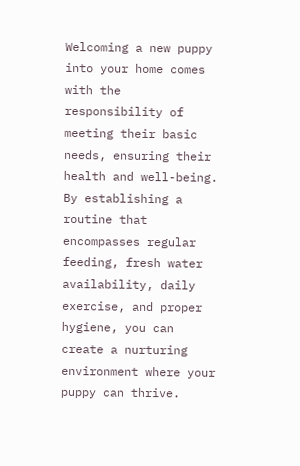Welcoming a new puppy into your home comes with the responsibility of meeting their basic needs, ensuring their health and well-being. By establishing a routine that encompasses regular feeding, fresh water availability, daily exercise, and proper hygiene, you can create a nurturing environment where your puppy can thrive.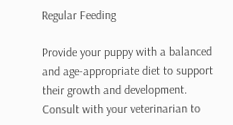Regular Feeding

Provide your puppy with a balanced and age-appropriate diet to support their growth and development. Consult with your veterinarian to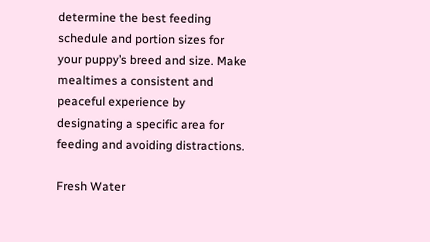determine the best feeding schedule and portion sizes for your puppy’s breed and size. Make mealtimes a consistent and peaceful experience by designating a specific area for feeding and avoiding distractions.

Fresh Water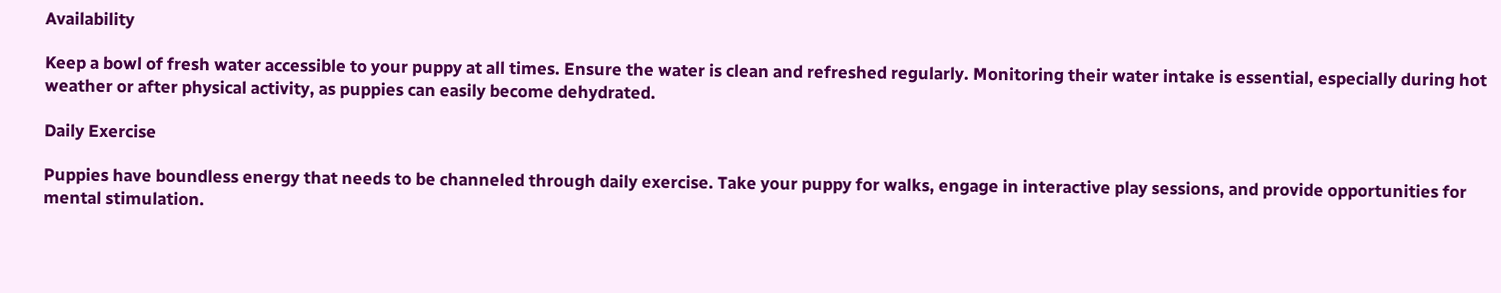Availability

Keep a bowl of fresh water accessible to your puppy at all times. Ensure the water is clean and refreshed regularly. Monitoring their water intake is essential, especially during hot weather or after physical activity, as puppies can easily become dehydrated.

Daily Exercise

Puppies have boundless energy that needs to be channeled through daily exercise. Take your puppy for walks, engage in interactive play sessions, and provide opportunities for mental stimulation.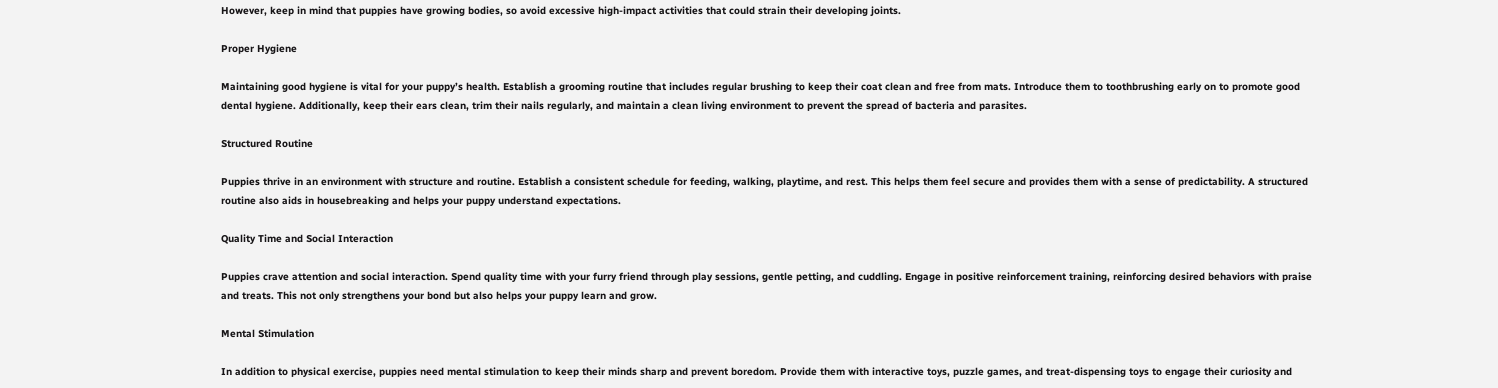However, keep in mind that puppies have growing bodies, so avoid excessive high-impact activities that could strain their developing joints.

Proper Hygiene

Maintaining good hygiene is vital for your puppy’s health. Establish a grooming routine that includes regular brushing to keep their coat clean and free from mats. Introduce them to toothbrushing early on to promote good dental hygiene. Additionally, keep their ears clean, trim their nails regularly, and maintain a clean living environment to prevent the spread of bacteria and parasites.

Structured Routine

Puppies thrive in an environment with structure and routine. Establish a consistent schedule for feeding, walking, playtime, and rest. This helps them feel secure and provides them with a sense of predictability. A structured routine also aids in housebreaking and helps your puppy understand expectations.

Quality Time and Social Interaction

Puppies crave attention and social interaction. Spend quality time with your furry friend through play sessions, gentle petting, and cuddling. Engage in positive reinforcement training, reinforcing desired behaviors with praise and treats. This not only strengthens your bond but also helps your puppy learn and grow.

Mental Stimulation

In addition to physical exercise, puppies need mental stimulation to keep their minds sharp and prevent boredom. Provide them with interactive toys, puzzle games, and treat-dispensing toys to engage their curiosity and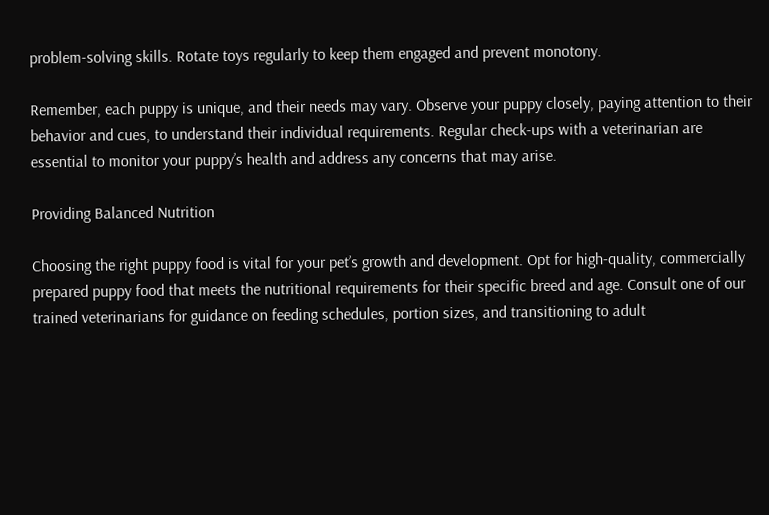problem-solving skills. Rotate toys regularly to keep them engaged and prevent monotony.

Remember, each puppy is unique, and their needs may vary. Observe your puppy closely, paying attention to their behavior and cues, to understand their individual requirements. Regular check-ups with a veterinarian are essential to monitor your puppy’s health and address any concerns that may arise.

Providing Balanced Nutrition

Choosing the right puppy food is vital for your pet’s growth and development. Opt for high-quality, commercially prepared puppy food that meets the nutritional requirements for their specific breed and age. Consult one of our trained veterinarians for guidance on feeding schedules, portion sizes, and transitioning to adult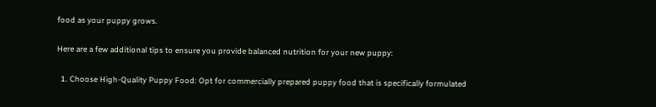food as your puppy grows.

Here are a few additional tips to ensure you provide balanced nutrition for your new puppy:

  1. Choose High-Quality Puppy Food: Opt for commercially prepared puppy food that is specifically formulated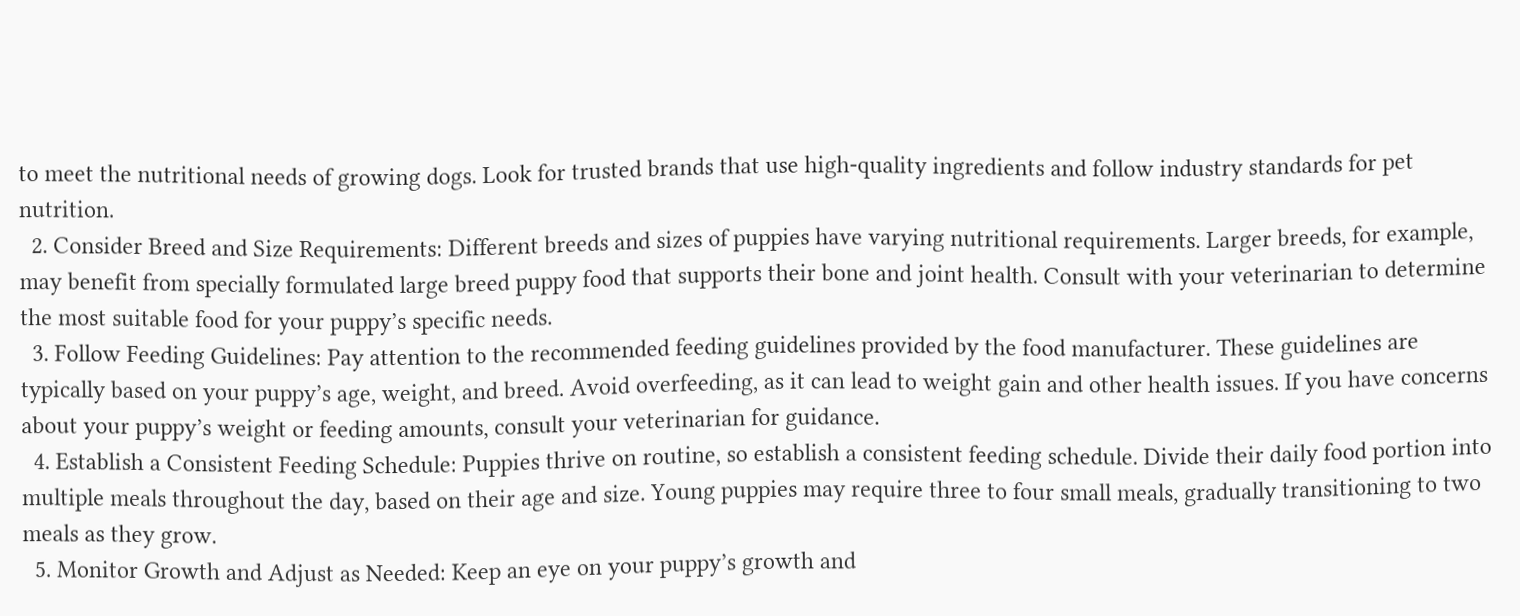to meet the nutritional needs of growing dogs. Look for trusted brands that use high-quality ingredients and follow industry standards for pet nutrition.
  2. Consider Breed and Size Requirements: Different breeds and sizes of puppies have varying nutritional requirements. Larger breeds, for example, may benefit from specially formulated large breed puppy food that supports their bone and joint health. Consult with your veterinarian to determine the most suitable food for your puppy’s specific needs.
  3. Follow Feeding Guidelines: Pay attention to the recommended feeding guidelines provided by the food manufacturer. These guidelines are typically based on your puppy’s age, weight, and breed. Avoid overfeeding, as it can lead to weight gain and other health issues. If you have concerns about your puppy’s weight or feeding amounts, consult your veterinarian for guidance.
  4. Establish a Consistent Feeding Schedule: Puppies thrive on routine, so establish a consistent feeding schedule. Divide their daily food portion into multiple meals throughout the day, based on their age and size. Young puppies may require three to four small meals, gradually transitioning to two meals as they grow.
  5. Monitor Growth and Adjust as Needed: Keep an eye on your puppy’s growth and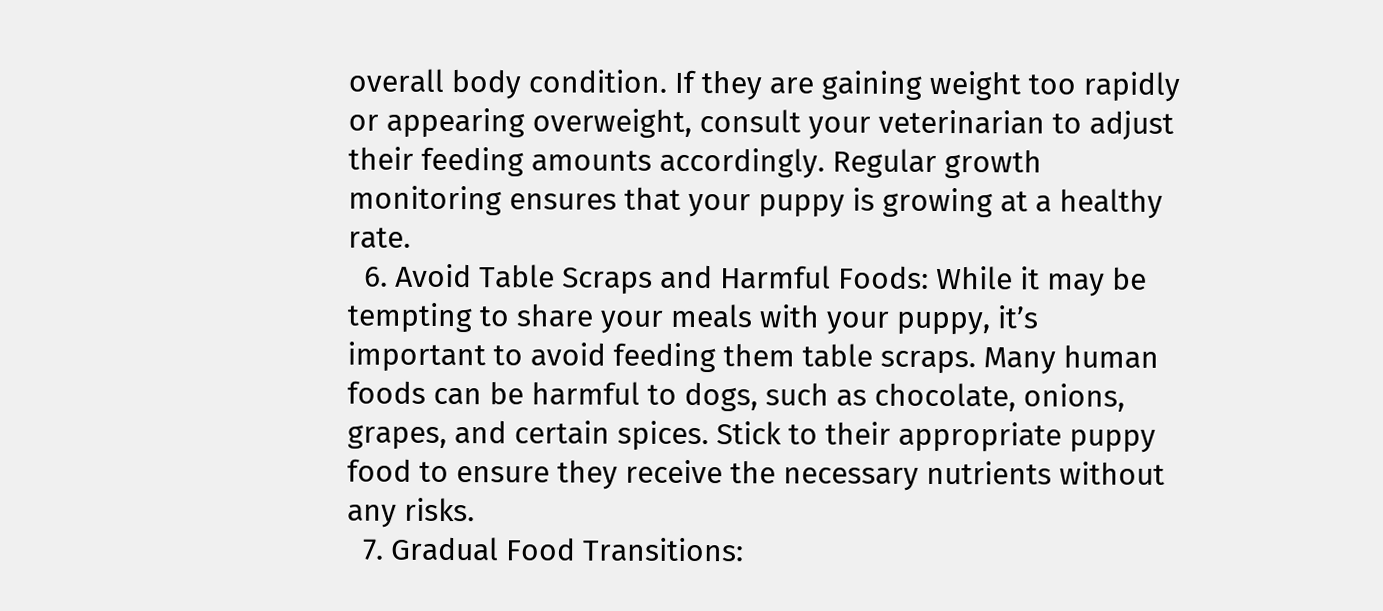overall body condition. If they are gaining weight too rapidly or appearing overweight, consult your veterinarian to adjust their feeding amounts accordingly. Regular growth monitoring ensures that your puppy is growing at a healthy rate.
  6. Avoid Table Scraps and Harmful Foods: While it may be tempting to share your meals with your puppy, it’s important to avoid feeding them table scraps. Many human foods can be harmful to dogs, such as chocolate, onions, grapes, and certain spices. Stick to their appropriate puppy food to ensure they receive the necessary nutrients without any risks.
  7. Gradual Food Transitions: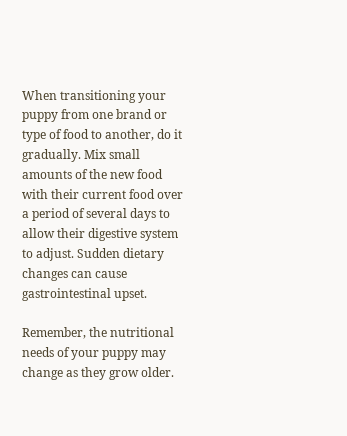When transitioning your puppy from one brand or type of food to another, do it gradually. Mix small amounts of the new food with their current food over a period of several days to allow their digestive system to adjust. Sudden dietary changes can cause gastrointestinal upset.

Remember, the nutritional needs of your puppy may change as they grow older.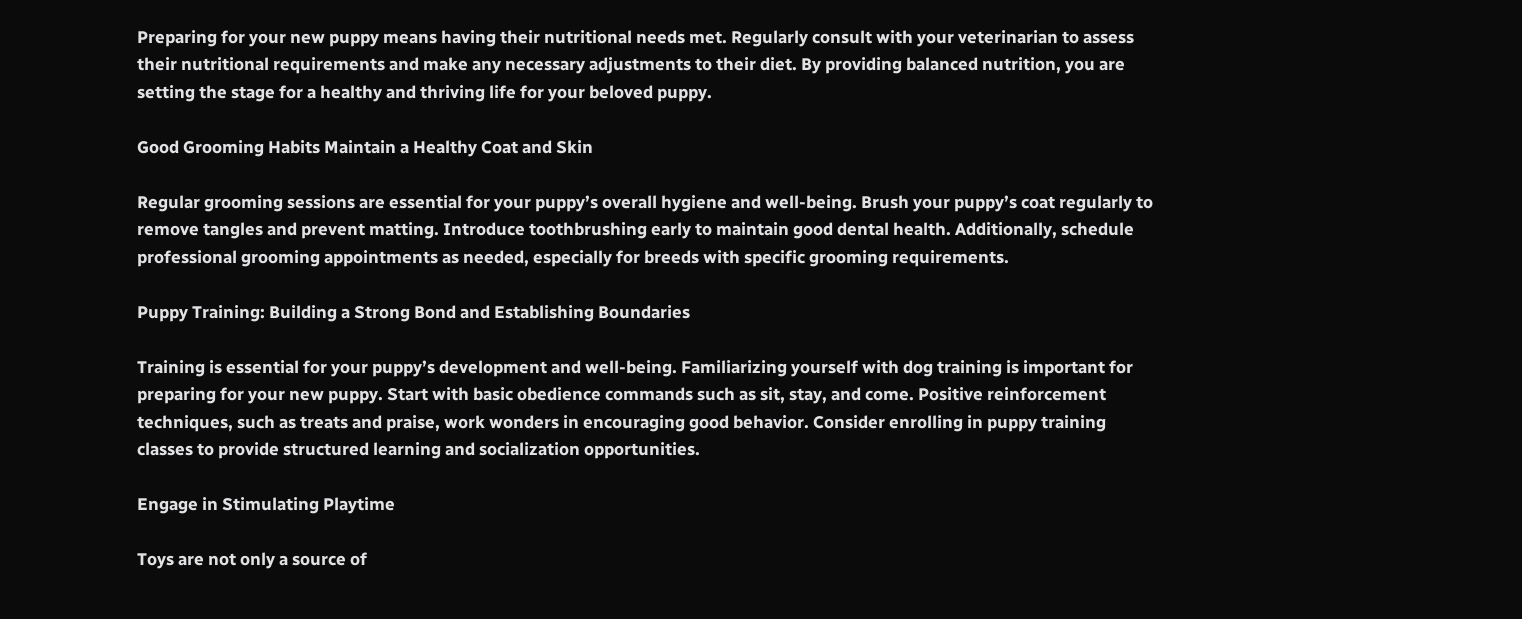Preparing for your new puppy means having their nutritional needs met. Regularly consult with your veterinarian to assess their nutritional requirements and make any necessary adjustments to their diet. By providing balanced nutrition, you are setting the stage for a healthy and thriving life for your beloved puppy.

Good Grooming Habits Maintain a Healthy Coat and Skin

Regular grooming sessions are essential for your puppy’s overall hygiene and well-being. Brush your puppy’s coat regularly to remove tangles and prevent matting. Introduce toothbrushing early to maintain good dental health. Additionally, schedule professional grooming appointments as needed, especially for breeds with specific grooming requirements.

Puppy Training: Building a Strong Bond and Establishing Boundaries

Training is essential for your puppy’s development and well-being. Familiarizing yourself with dog training is important for preparing for your new puppy. Start with basic obedience commands such as sit, stay, and come. Positive reinforcement techniques, such as treats and praise, work wonders in encouraging good behavior. Consider enrolling in puppy training classes to provide structured learning and socialization opportunities.

Engage in Stimulating Playtime

Toys are not only a source of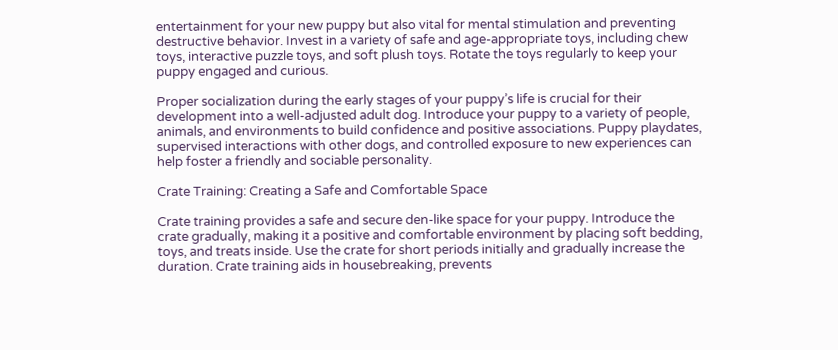entertainment for your new puppy but also vital for mental stimulation and preventing destructive behavior. Invest in a variety of safe and age-appropriate toys, including chew toys, interactive puzzle toys, and soft plush toys. Rotate the toys regularly to keep your puppy engaged and curious.

Proper socialization during the early stages of your puppy’s life is crucial for their development into a well-adjusted adult dog. Introduce your puppy to a variety of people, animals, and environments to build confidence and positive associations. Puppy playdates, supervised interactions with other dogs, and controlled exposure to new experiences can help foster a friendly and sociable personality.

Crate Training: Creating a Safe and Comfortable Space

Crate training provides a safe and secure den-like space for your puppy. Introduce the crate gradually, making it a positive and comfortable environment by placing soft bedding, toys, and treats inside. Use the crate for short periods initially and gradually increase the duration. Crate training aids in housebreaking, prevents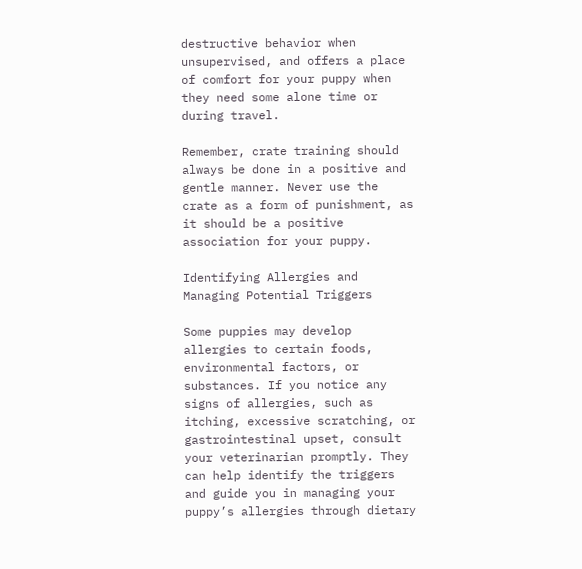destructive behavior when unsupervised, and offers a place of comfort for your puppy when they need some alone time or during travel.

Remember, crate training should always be done in a positive and gentle manner. Never use the crate as a form of punishment, as it should be a positive association for your puppy.

Identifying Allergies and Managing Potential Triggers

Some puppies may develop allergies to certain foods, environmental factors, or substances. If you notice any signs of allergies, such as itching, excessive scratching, or gastrointestinal upset, consult your veterinarian promptly. They can help identify the triggers and guide you in managing your puppy’s allergies through dietary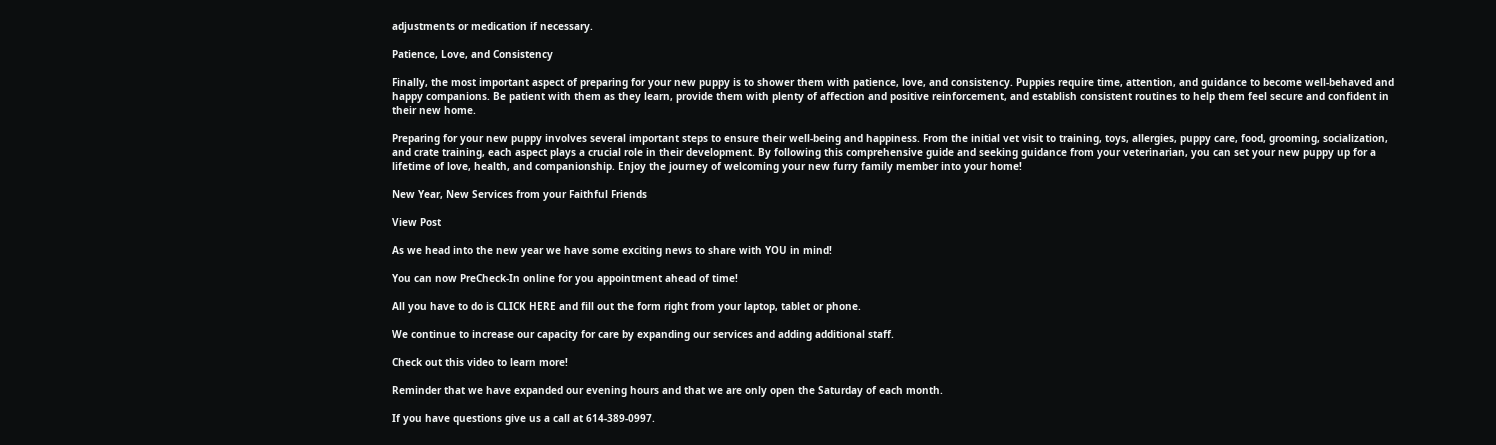adjustments or medication if necessary.

Patience, Love, and Consistency

Finally, the most important aspect of preparing for your new puppy is to shower them with patience, love, and consistency. Puppies require time, attention, and guidance to become well-behaved and happy companions. Be patient with them as they learn, provide them with plenty of affection and positive reinforcement, and establish consistent routines to help them feel secure and confident in their new home.

Preparing for your new puppy involves several important steps to ensure their well-being and happiness. From the initial vet visit to training, toys, allergies, puppy care, food, grooming, socialization, and crate training, each aspect plays a crucial role in their development. By following this comprehensive guide and seeking guidance from your veterinarian, you can set your new puppy up for a lifetime of love, health, and companionship. Enjoy the journey of welcoming your new furry family member into your home!

New Year, New Services from your Faithful Friends

View Post

As we head into the new year we have some exciting news to share with YOU in mind!

You can now PreCheck-In online for you appointment ahead of time!

All you have to do is CLICK HERE and fill out the form right from your laptop, tablet or phone.

We continue to increase our capacity for care by expanding our services and adding additional staff.

Check out this video to learn more!

Reminder that we have expanded our evening hours and that we are only open the Saturday of each month.

If you have questions give us a call at 614-389-0997.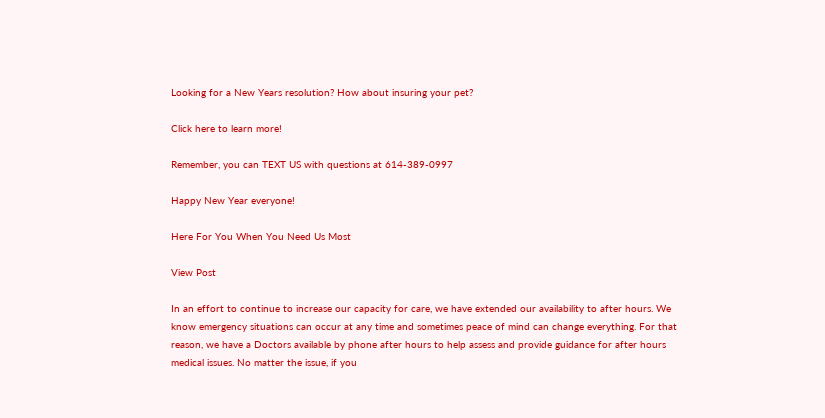Looking for a New Years resolution? How about insuring your pet?

Click here to learn more!

Remember, you can TEXT US with questions at 614-389-0997

Happy New Year everyone!

Here For You When You Need Us Most

View Post

In an effort to continue to increase our capacity for care, we have extended our availability to after hours. We know emergency situations can occur at any time and sometimes peace of mind can change everything. For that reason, we have a Doctors available by phone after hours to help assess and provide guidance for after hours medical issues. No matter the issue, if you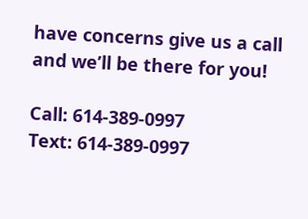have concerns give us a call and we’ll be there for you!

Call: 614-389-0997
Text: 614-389-0997